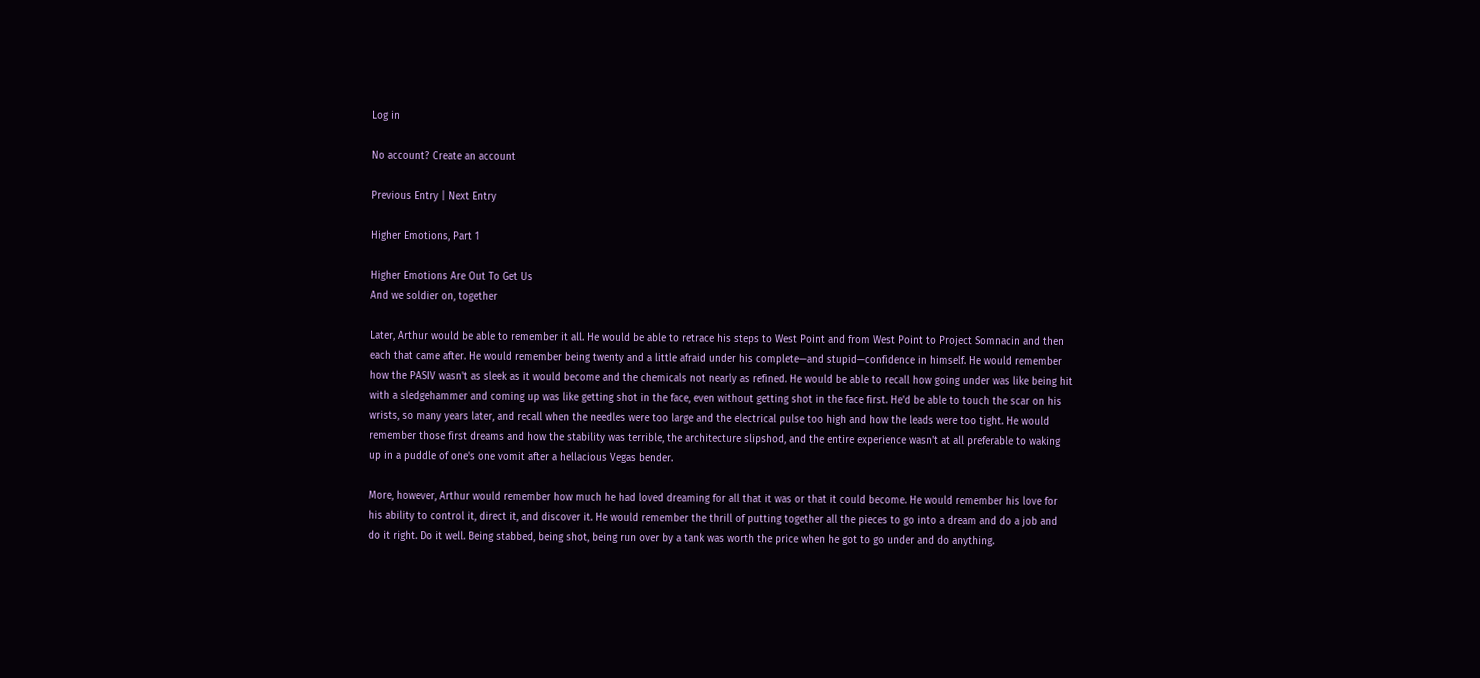Log in

No account? Create an account

Previous Entry | Next Entry

Higher Emotions, Part 1

Higher Emotions Are Out To Get Us
And we soldier on, together

Later, Arthur would be able to remember it all. He would be able to retrace his steps to West Point and from West Point to Project Somnacin and then each that came after. He would remember being twenty and a little afraid under his complete—and stupid—confidence in himself. He would remember how the PASIV wasn't as sleek as it would become and the chemicals not nearly as refined. He would be able to recall how going under was like being hit with a sledgehammer and coming up was like getting shot in the face, even without getting shot in the face first. He'd be able to touch the scar on his wrists, so many years later, and recall when the needles were too large and the electrical pulse too high and how the leads were too tight. He would remember those first dreams and how the stability was terrible, the architecture slipshod, and the entire experience wasn't at all preferable to waking up in a puddle of one's one vomit after a hellacious Vegas bender.

More, however, Arthur would remember how much he had loved dreaming for all that it was or that it could become. He would remember his love for his ability to control it, direct it, and discover it. He would remember the thrill of putting together all the pieces to go into a dream and do a job and do it right. Do it well. Being stabbed, being shot, being run over by a tank was worth the price when he got to go under and do anything.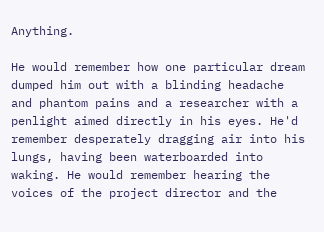Anything.

He would remember how one particular dream dumped him out with a blinding headache and phantom pains and a researcher with a penlight aimed directly in his eyes. He'd remember desperately dragging air into his lungs, having been waterboarded into waking. He would remember hearing the voices of the project director and the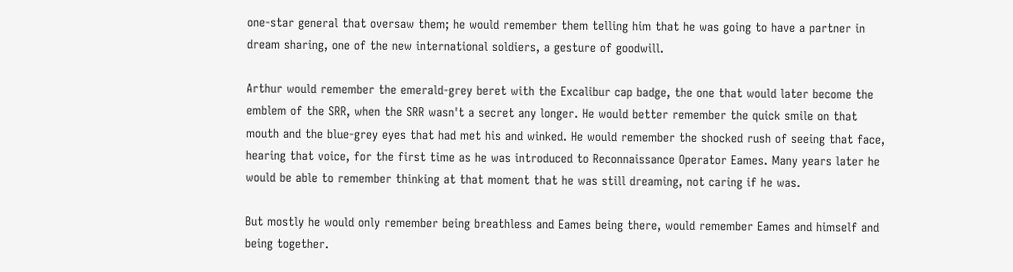one-star general that oversaw them; he would remember them telling him that he was going to have a partner in dream sharing, one of the new international soldiers, a gesture of goodwill.

Arthur would remember the emerald-grey beret with the Excalibur cap badge, the one that would later become the emblem of the SRR, when the SRR wasn't a secret any longer. He would better remember the quick smile on that mouth and the blue-grey eyes that had met his and winked. He would remember the shocked rush of seeing that face, hearing that voice, for the first time as he was introduced to Reconnaissance Operator Eames. Many years later he would be able to remember thinking at that moment that he was still dreaming, not caring if he was.

But mostly he would only remember being breathless and Eames being there, would remember Eames and himself and being together.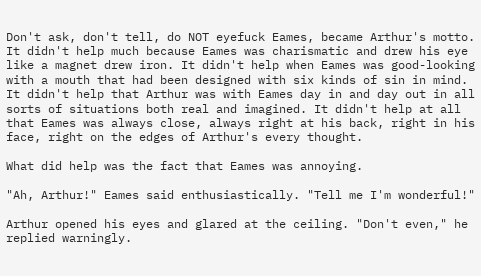Don't ask, don't tell, do NOT eyefuck Eames, became Arthur's motto. It didn't help much because Eames was charismatic and drew his eye like a magnet drew iron. It didn't help when Eames was good-looking with a mouth that had been designed with six kinds of sin in mind. It didn't help that Arthur was with Eames day in and day out in all sorts of situations both real and imagined. It didn't help at all that Eames was always close, always right at his back, right in his face, right on the edges of Arthur's every thought.

What did help was the fact that Eames was annoying.

"Ah, Arthur!" Eames said enthusiastically. "Tell me I'm wonderful!"

Arthur opened his eyes and glared at the ceiling. "Don't even," he replied warningly.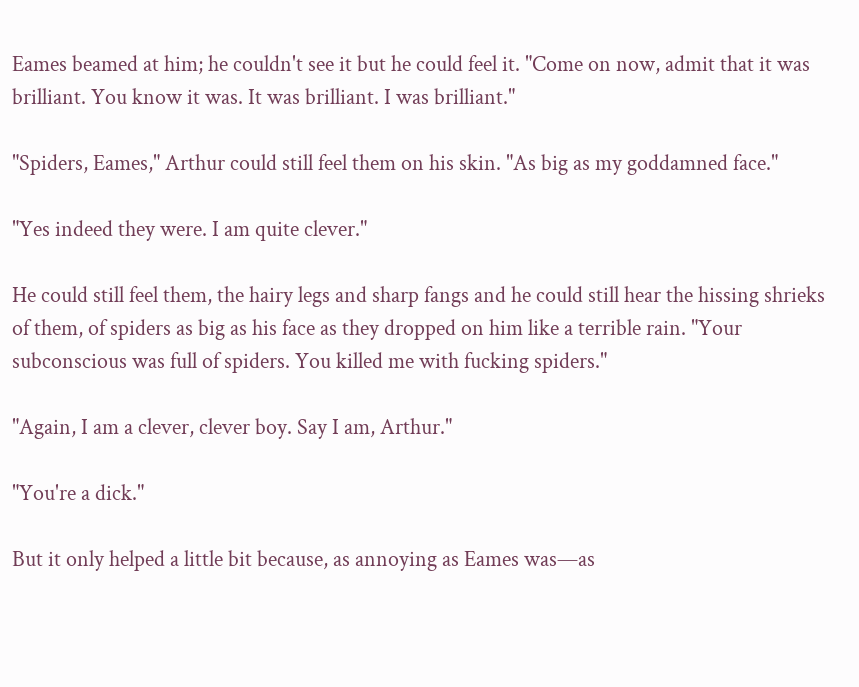Eames beamed at him; he couldn't see it but he could feel it. "Come on now, admit that it was brilliant. You know it was. It was brilliant. I was brilliant."

"Spiders, Eames," Arthur could still feel them on his skin. "As big as my goddamned face."

"Yes indeed they were. I am quite clever."

He could still feel them, the hairy legs and sharp fangs and he could still hear the hissing shrieks of them, of spiders as big as his face as they dropped on him like a terrible rain. "Your subconscious was full of spiders. You killed me with fucking spiders."

"Again, I am a clever, clever boy. Say I am, Arthur."

"You're a dick."

But it only helped a little bit because, as annoying as Eames was—as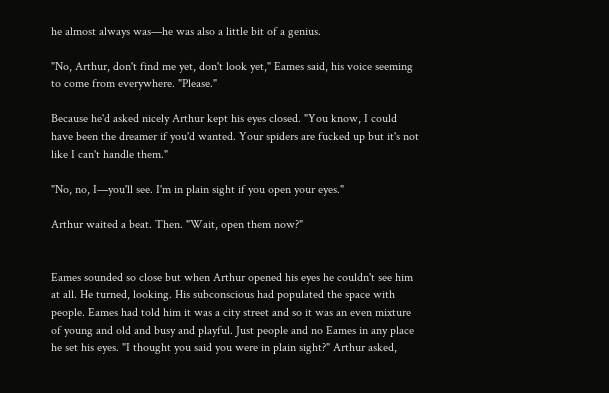he almost always was—he was also a little bit of a genius.

"No, Arthur, don't find me yet, don't look yet," Eames said, his voice seeming to come from everywhere. "Please."

Because he'd asked nicely Arthur kept his eyes closed. "You know, I could have been the dreamer if you'd wanted. Your spiders are fucked up but it's not like I can't handle them."

"No, no, I—you'll see. I'm in plain sight if you open your eyes."

Arthur waited a beat. Then. "Wait, open them now?"


Eames sounded so close but when Arthur opened his eyes he couldn't see him at all. He turned, looking. His subconscious had populated the space with people. Eames had told him it was a city street and so it was an even mixture of young and old and busy and playful. Just people and no Eames in any place he set his eyes. "I thought you said you were in plain sight?" Arthur asked,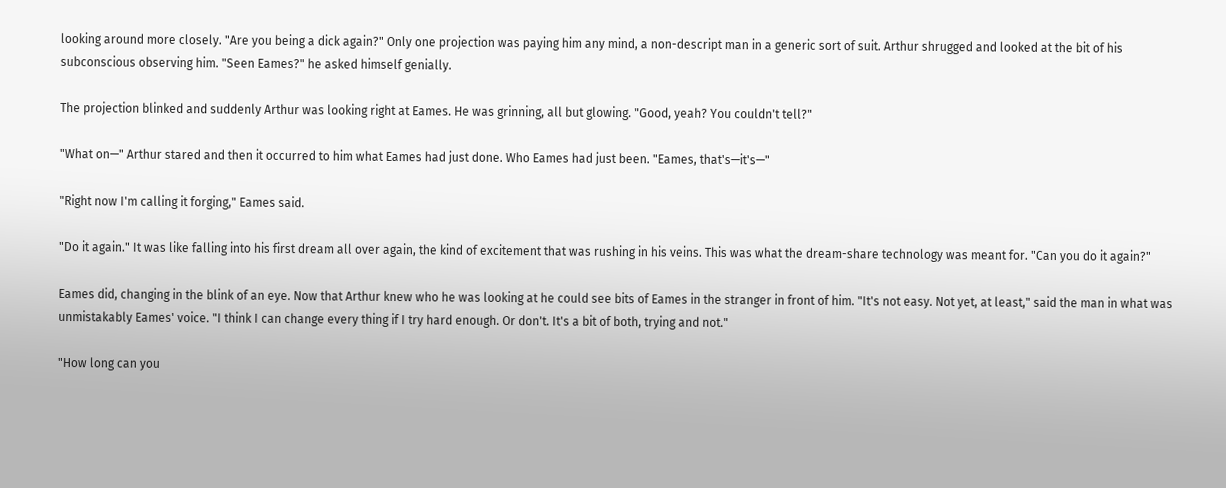looking around more closely. "Are you being a dick again?" Only one projection was paying him any mind, a non-descript man in a generic sort of suit. Arthur shrugged and looked at the bit of his subconscious observing him. "Seen Eames?" he asked himself genially.

The projection blinked and suddenly Arthur was looking right at Eames. He was grinning, all but glowing. "Good, yeah? You couldn't tell?"

"What on—" Arthur stared and then it occurred to him what Eames had just done. Who Eames had just been. "Eames, that's—it's—"

"Right now I'm calling it forging," Eames said.

"Do it again." It was like falling into his first dream all over again, the kind of excitement that was rushing in his veins. This was what the dream-share technology was meant for. "Can you do it again?"

Eames did, changing in the blink of an eye. Now that Arthur knew who he was looking at he could see bits of Eames in the stranger in front of him. "It's not easy. Not yet, at least," said the man in what was unmistakably Eames' voice. "I think I can change every thing if I try hard enough. Or don't. It's a bit of both, trying and not."

"How long can you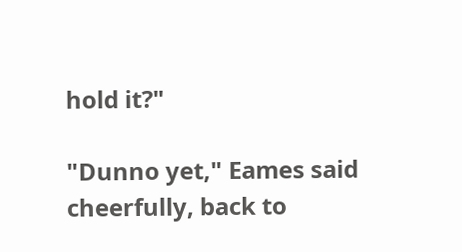hold it?"

"Dunno yet," Eames said cheerfully, back to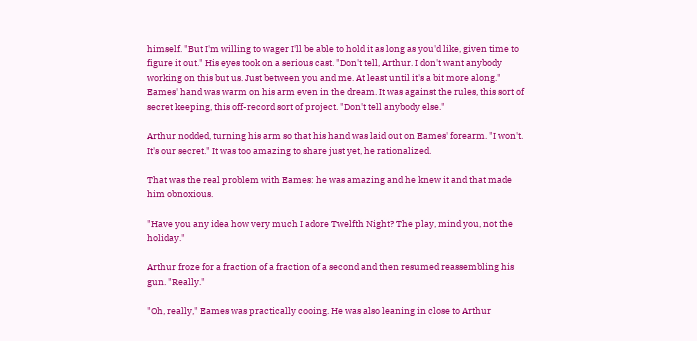himself. "But I'm willing to wager I'll be able to hold it as long as you'd like, given time to figure it out." His eyes took on a serious cast. "Don't tell, Arthur. I don't want anybody working on this but us. Just between you and me. At least until it's a bit more along." Eames' hand was warm on his arm even in the dream. It was against the rules, this sort of secret keeping, this off-record sort of project. "Don't tell anybody else."

Arthur nodded, turning his arm so that his hand was laid out on Eames' forearm. "I won't. It's our secret." It was too amazing to share just yet, he rationalized.

That was the real problem with Eames: he was amazing and he knew it and that made him obnoxious.

"Have you any idea how very much I adore Twelfth Night? The play, mind you, not the holiday."

Arthur froze for a fraction of a fraction of a second and then resumed reassembling his gun. "Really."

"Oh, really," Eames was practically cooing. He was also leaning in close to Arthur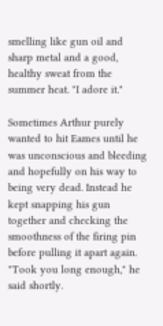smelling like gun oil and sharp metal and a good, healthy sweat from the summer heat. "I adore it."

Sometimes Arthur purely wanted to hit Eames until he was unconscious and bleeding and hopefully on his way to being very dead. Instead he kept snapping his gun together and checking the smoothness of the firing pin before pulling it apart again. "Took you long enough," he said shortly.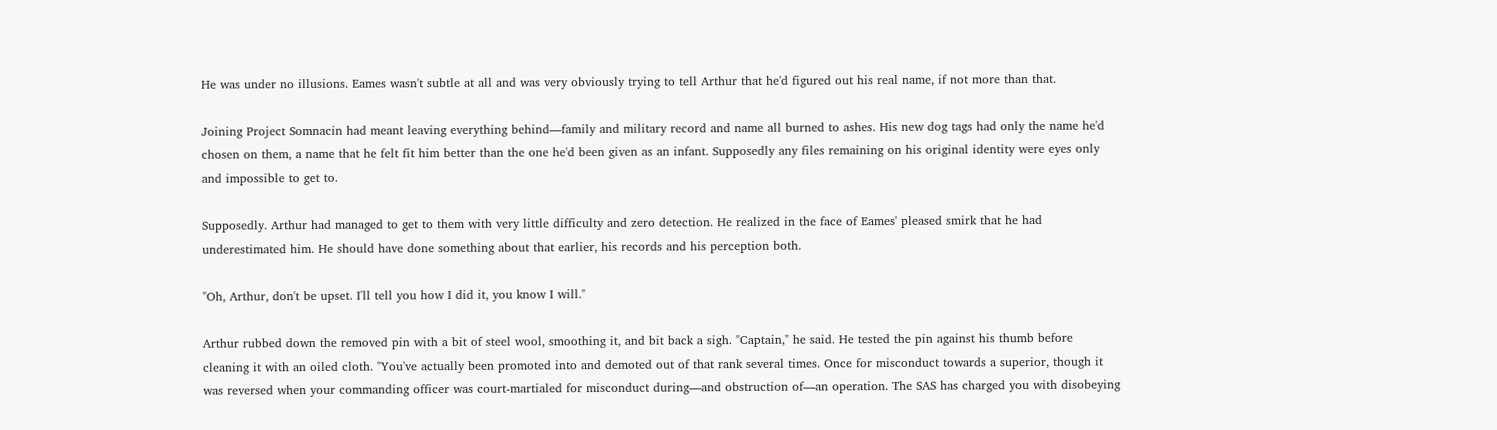He was under no illusions. Eames wasn't subtle at all and was very obviously trying to tell Arthur that he'd figured out his real name, if not more than that.

Joining Project Somnacin had meant leaving everything behind—family and military record and name all burned to ashes. His new dog tags had only the name he'd chosen on them, a name that he felt fit him better than the one he'd been given as an infant. Supposedly any files remaining on his original identity were eyes only and impossible to get to.

Supposedly. Arthur had managed to get to them with very little difficulty and zero detection. He realized in the face of Eames' pleased smirk that he had underestimated him. He should have done something about that earlier, his records and his perception both.

"Oh, Arthur, don't be upset. I'll tell you how I did it, you know I will."

Arthur rubbed down the removed pin with a bit of steel wool, smoothing it, and bit back a sigh. "Captain," he said. He tested the pin against his thumb before cleaning it with an oiled cloth. "You've actually been promoted into and demoted out of that rank several times. Once for misconduct towards a superior, though it was reversed when your commanding officer was court-martialed for misconduct during—and obstruction of—an operation. The SAS has charged you with disobeying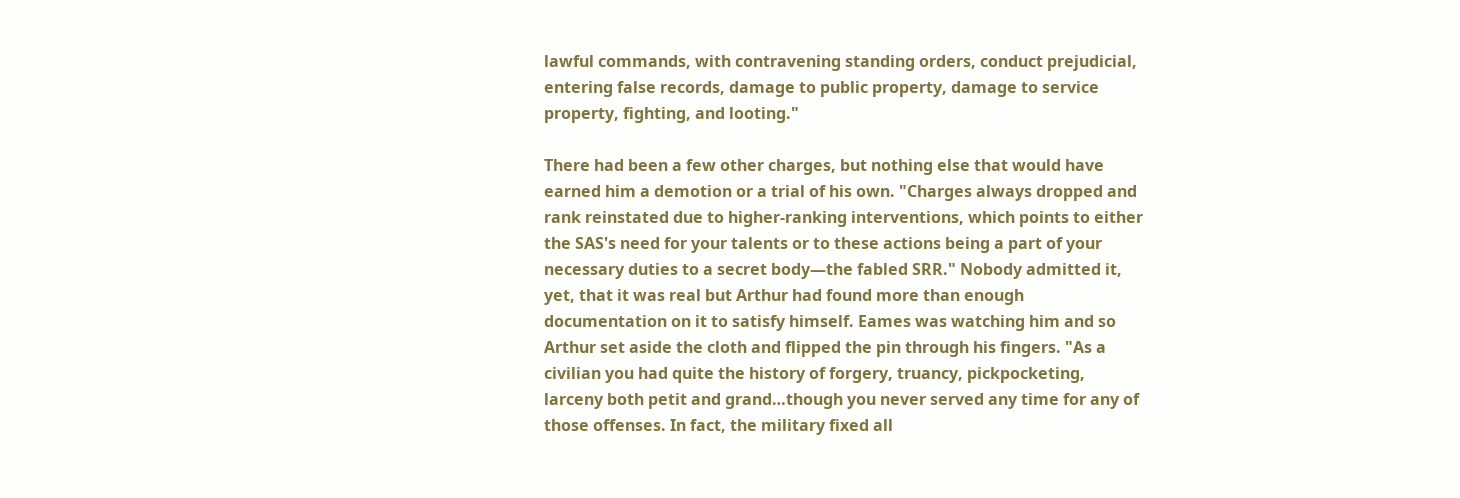lawful commands, with contravening standing orders, conduct prejudicial, entering false records, damage to public property, damage to service property, fighting, and looting."

There had been a few other charges, but nothing else that would have earned him a demotion or a trial of his own. "Charges always dropped and rank reinstated due to higher-ranking interventions, which points to either the SAS's need for your talents or to these actions being a part of your necessary duties to a secret body—the fabled SRR." Nobody admitted it, yet, that it was real but Arthur had found more than enough documentation on it to satisfy himself. Eames was watching him and so Arthur set aside the cloth and flipped the pin through his fingers. "As a civilian you had quite the history of forgery, truancy, pickpocketing, larceny both petit and grand…though you never served any time for any of those offenses. In fact, the military fixed all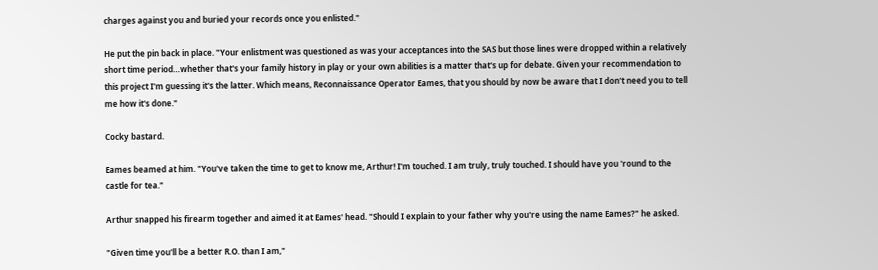charges against you and buried your records once you enlisted."

He put the pin back in place. "Your enlistment was questioned as was your acceptances into the SAS but those lines were dropped within a relatively short time period…whether that's your family history in play or your own abilities is a matter that's up for debate. Given your recommendation to this project I'm guessing it's the latter. Which means, Reconnaissance Operator Eames, that you should by now be aware that I don't need you to tell me how it's done."

Cocky bastard.

Eames beamed at him. "You've taken the time to get to know me, Arthur! I'm touched. I am truly, truly touched. I should have you 'round to the castle for tea."

Arthur snapped his firearm together and aimed it at Eames' head. "Should I explain to your father why you're using the name Eames?" he asked.

"Given time you'll be a better R.O. than I am,"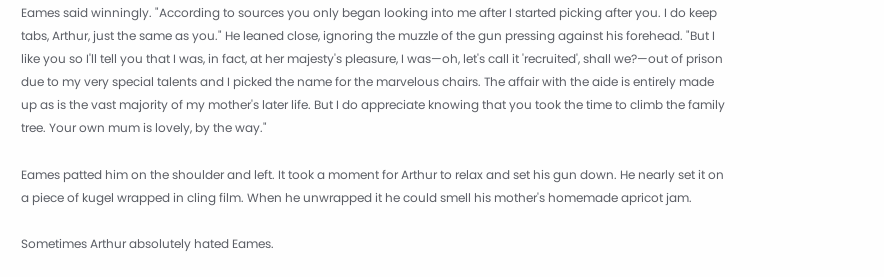Eames said winningly. "According to sources you only began looking into me after I started picking after you. I do keep tabs, Arthur, just the same as you." He leaned close, ignoring the muzzle of the gun pressing against his forehead. "But I like you so I'll tell you that I was, in fact, at her majesty's pleasure, I was—oh, let's call it 'recruited', shall we?—out of prison due to my very special talents and I picked the name for the marvelous chairs. The affair with the aide is entirely made up as is the vast majority of my mother's later life. But I do appreciate knowing that you took the time to climb the family tree. Your own mum is lovely, by the way."

Eames patted him on the shoulder and left. It took a moment for Arthur to relax and set his gun down. He nearly set it on a piece of kugel wrapped in cling film. When he unwrapped it he could smell his mother's homemade apricot jam.

Sometimes Arthur absolutely hated Eames.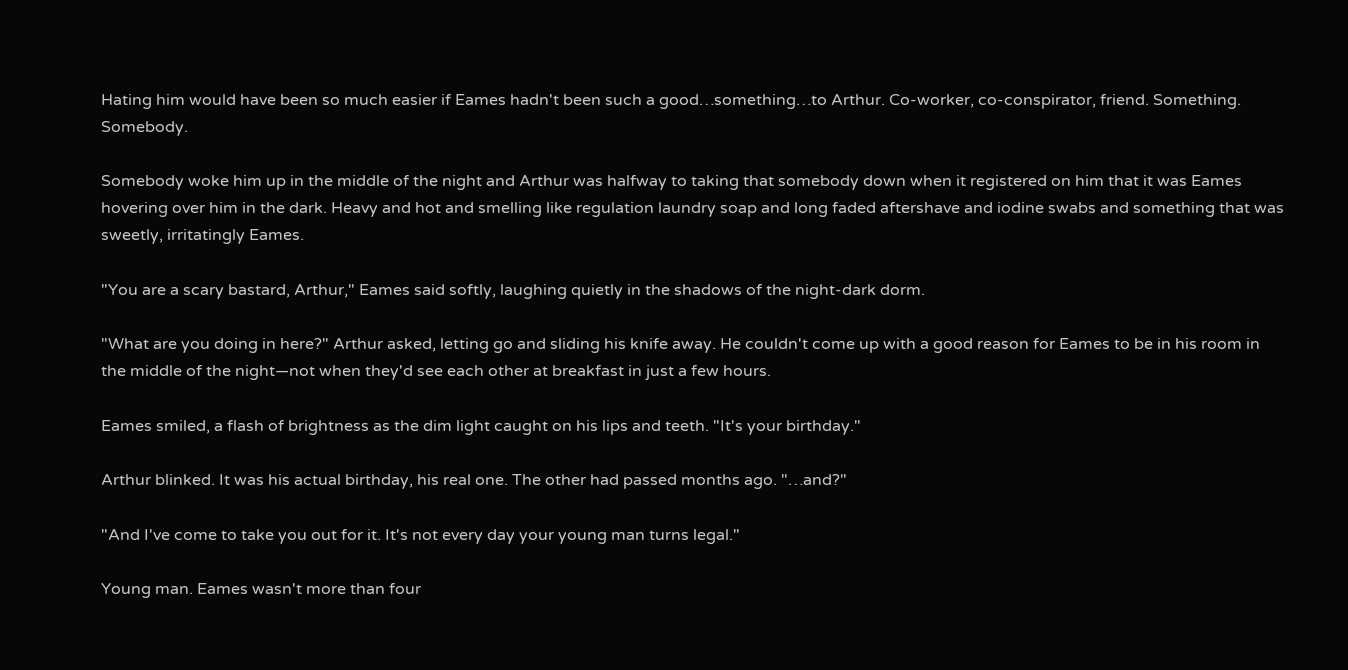Hating him would have been so much easier if Eames hadn't been such a good…something…to Arthur. Co-worker, co-conspirator, friend. Something. Somebody.

Somebody woke him up in the middle of the night and Arthur was halfway to taking that somebody down when it registered on him that it was Eames hovering over him in the dark. Heavy and hot and smelling like regulation laundry soap and long faded aftershave and iodine swabs and something that was sweetly, irritatingly Eames.

"You are a scary bastard, Arthur," Eames said softly, laughing quietly in the shadows of the night-dark dorm.

"What are you doing in here?" Arthur asked, letting go and sliding his knife away. He couldn't come up with a good reason for Eames to be in his room in the middle of the night—not when they'd see each other at breakfast in just a few hours.

Eames smiled, a flash of brightness as the dim light caught on his lips and teeth. "It's your birthday."

Arthur blinked. It was his actual birthday, his real one. The other had passed months ago. "…and?"

"And I've come to take you out for it. It's not every day your young man turns legal."

Young man. Eames wasn't more than four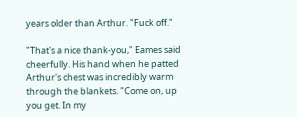years older than Arthur. "Fuck off."

"That's a nice thank-you," Eames said cheerfully. His hand when he patted Arthur's chest was incredibly warm through the blankets. "Come on, up you get. In my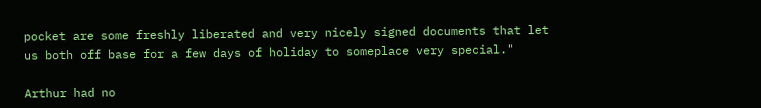pocket are some freshly liberated and very nicely signed documents that let us both off base for a few days of holiday to someplace very special."

Arthur had no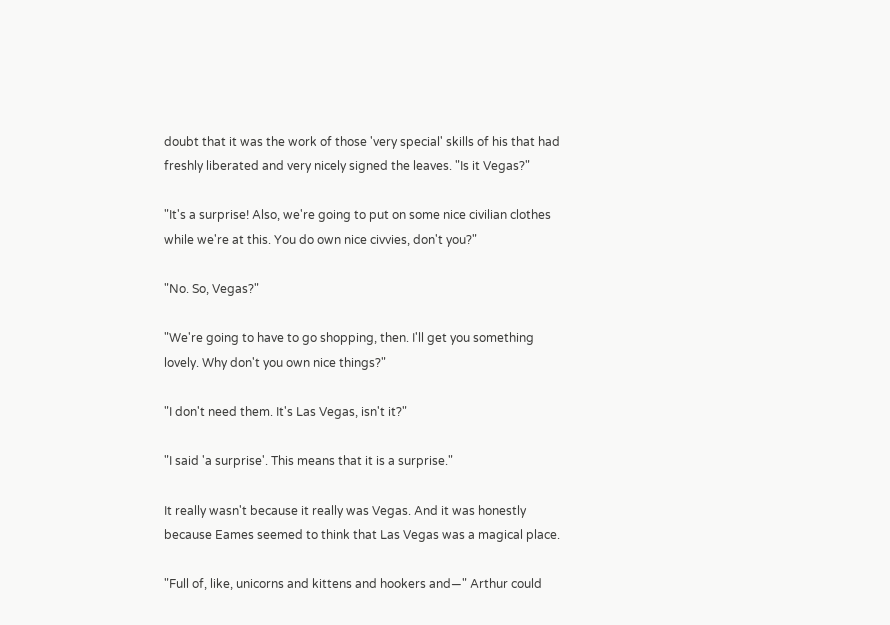doubt that it was the work of those 'very special' skills of his that had freshly liberated and very nicely signed the leaves. "Is it Vegas?"

"It's a surprise! Also, we're going to put on some nice civilian clothes while we're at this. You do own nice civvies, don't you?"

"No. So, Vegas?"

"We're going to have to go shopping, then. I'll get you something lovely. Why don't you own nice things?"

"I don't need them. It's Las Vegas, isn't it?"

"I said 'a surprise'. This means that it is a surprise."

It really wasn't because it really was Vegas. And it was honestly because Eames seemed to think that Las Vegas was a magical place.

"Full of, like, unicorns and kittens and hookers and—" Arthur could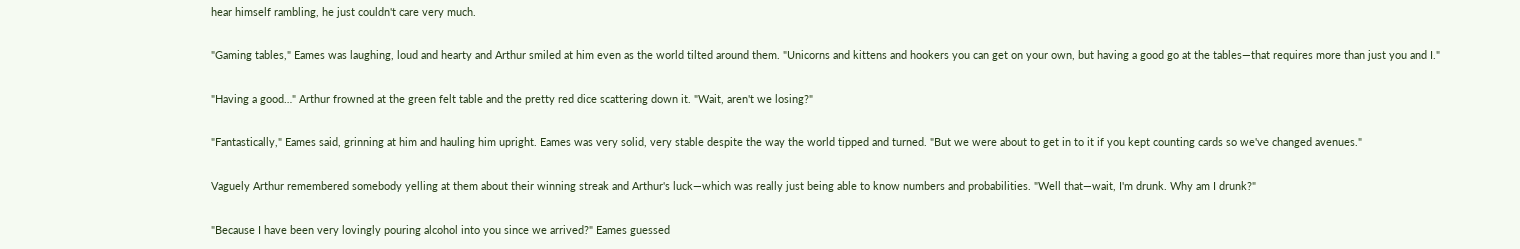hear himself rambling, he just couldn't care very much.

"Gaming tables," Eames was laughing, loud and hearty and Arthur smiled at him even as the world tilted around them. "Unicorns and kittens and hookers you can get on your own, but having a good go at the tables—that requires more than just you and I."

"Having a good…" Arthur frowned at the green felt table and the pretty red dice scattering down it. "Wait, aren't we losing?"

"Fantastically," Eames said, grinning at him and hauling him upright. Eames was very solid, very stable despite the way the world tipped and turned. "But we were about to get in to it if you kept counting cards so we've changed avenues."

Vaguely Arthur remembered somebody yelling at them about their winning streak and Arthur's luck—which was really just being able to know numbers and probabilities. "Well that—wait, I'm drunk. Why am I drunk?"

"Because I have been very lovingly pouring alcohol into you since we arrived?" Eames guessed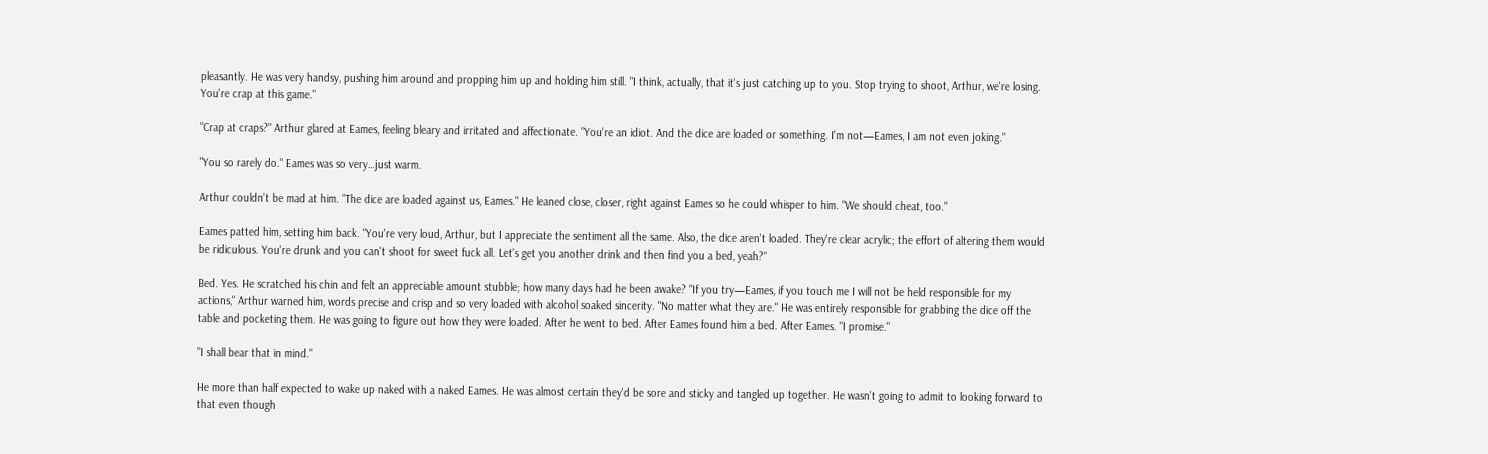pleasantly. He was very handsy, pushing him around and propping him up and holding him still. "I think, actually, that it's just catching up to you. Stop trying to shoot, Arthur, we're losing. You're crap at this game."

"Crap at craps?" Arthur glared at Eames, feeling bleary and irritated and affectionate. "You're an idiot. And the dice are loaded or something. I'm not—Eames, I am not even joking."

"You so rarely do." Eames was so very…just warm.

Arthur couldn't be mad at him. "The dice are loaded against us, Eames." He leaned close, closer, right against Eames so he could whisper to him. "We should cheat, too."

Eames patted him, setting him back. "You're very loud, Arthur, but I appreciate the sentiment all the same. Also, the dice aren't loaded. They're clear acrylic; the effort of altering them would be ridiculous. You're drunk and you can't shoot for sweet fuck all. Let's get you another drink and then find you a bed, yeah?"

Bed. Yes. He scratched his chin and felt an appreciable amount stubble; how many days had he been awake? "If you try—Eames, if you touch me I will not be held responsible for my actions," Arthur warned him, words precise and crisp and so very loaded with alcohol soaked sincerity. "No matter what they are." He was entirely responsible for grabbing the dice off the table and pocketing them. He was going to figure out how they were loaded. After he went to bed. After Eames found him a bed. After Eames. "I promise."

"I shall bear that in mind."

He more than half expected to wake up naked with a naked Eames. He was almost certain they'd be sore and sticky and tangled up together. He wasn't going to admit to looking forward to that even though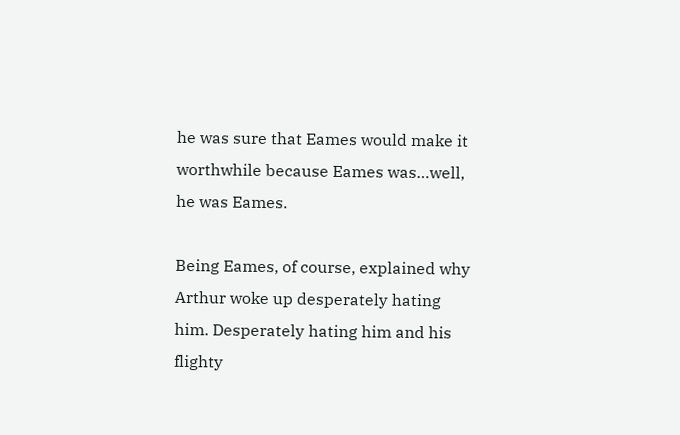he was sure that Eames would make it worthwhile because Eames was…well, he was Eames.

Being Eames, of course, explained why Arthur woke up desperately hating him. Desperately hating him and his flighty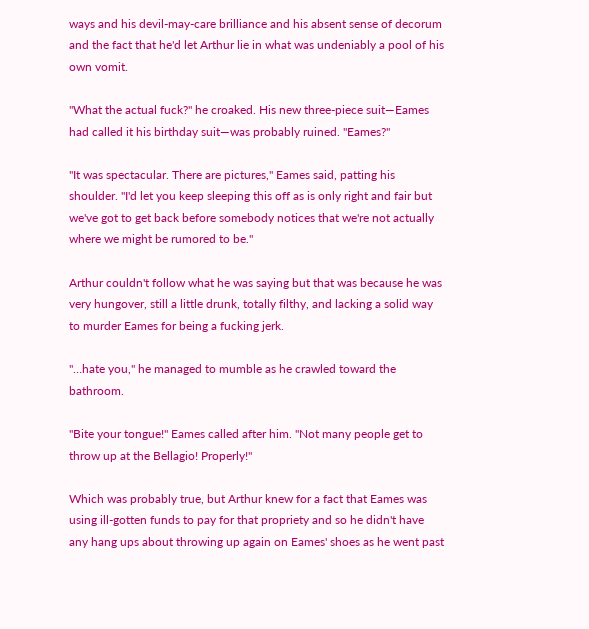ways and his devil-may-care brilliance and his absent sense of decorum and the fact that he'd let Arthur lie in what was undeniably a pool of his own vomit.

"What the actual fuck?" he croaked. His new three-piece suit—Eames had called it his birthday suit—was probably ruined. "Eames?"

"It was spectacular. There are pictures," Eames said, patting his shoulder. "I'd let you keep sleeping this off as is only right and fair but we've got to get back before somebody notices that we're not actually where we might be rumored to be."

Arthur couldn't follow what he was saying but that was because he was very hungover, still a little drunk, totally filthy, and lacking a solid way to murder Eames for being a fucking jerk.

"…hate you," he managed to mumble as he crawled toward the bathroom.

"Bite your tongue!" Eames called after him. "Not many people get to throw up at the Bellagio! Properly!"

Which was probably true, but Arthur knew for a fact that Eames was using ill-gotten funds to pay for that propriety and so he didn't have any hang ups about throwing up again on Eames' shoes as he went past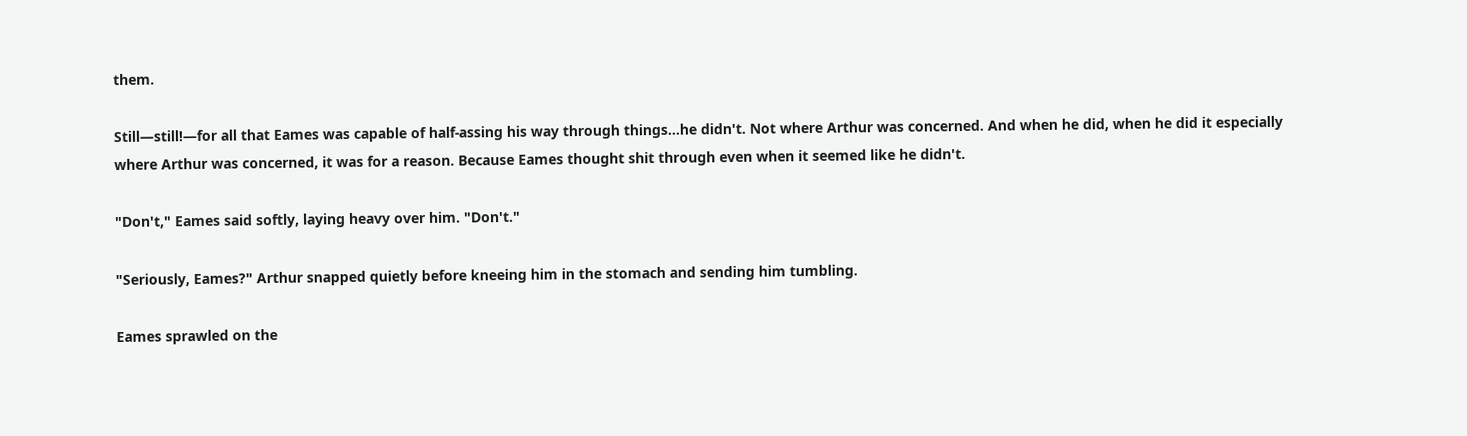them.

Still—still!—for all that Eames was capable of half-assing his way through things…he didn't. Not where Arthur was concerned. And when he did, when he did it especially where Arthur was concerned, it was for a reason. Because Eames thought shit through even when it seemed like he didn't.

"Don't," Eames said softly, laying heavy over him. "Don't."

"Seriously, Eames?" Arthur snapped quietly before kneeing him in the stomach and sending him tumbling.

Eames sprawled on the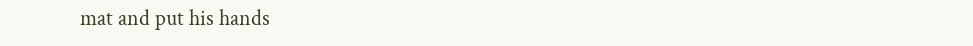mat and put his hands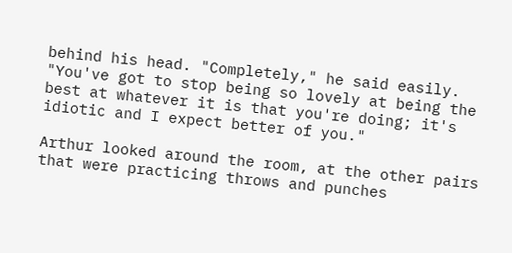behind his head. "Completely," he said easily. "You've got to stop being so lovely at being the best at whatever it is that you're doing; it's idiotic and I expect better of you."

Arthur looked around the room, at the other pairs that were practicing throws and punches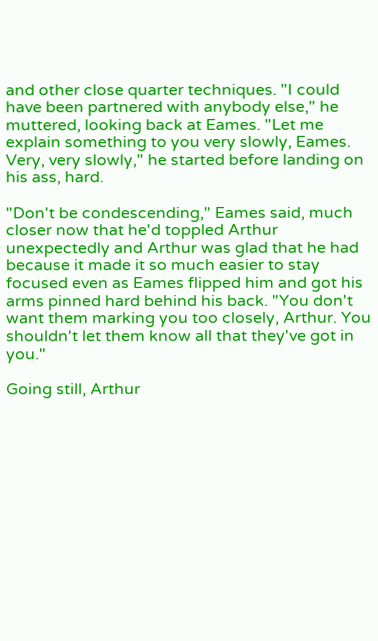and other close quarter techniques. "I could have been partnered with anybody else," he muttered, looking back at Eames. "Let me explain something to you very slowly, Eames. Very, very slowly," he started before landing on his ass, hard.

"Don't be condescending," Eames said, much closer now that he'd toppled Arthur unexpectedly and Arthur was glad that he had because it made it so much easier to stay focused even as Eames flipped him and got his arms pinned hard behind his back. "You don't want them marking you too closely, Arthur. You shouldn't let them know all that they've got in you."

Going still, Arthur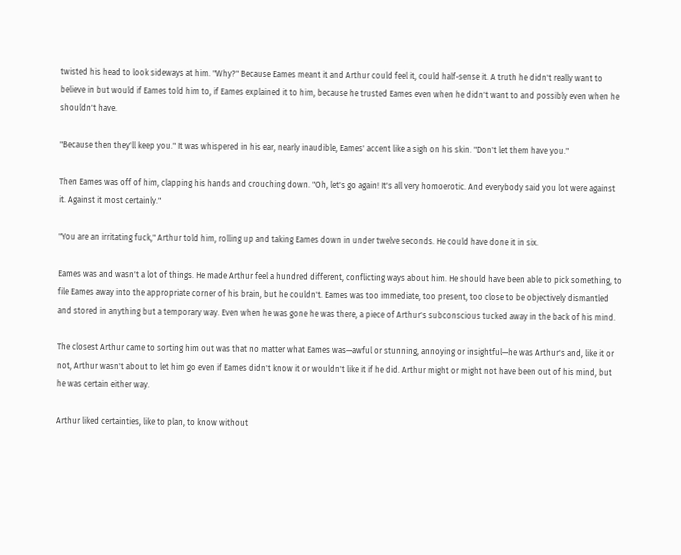twisted his head to look sideways at him. "Why?" Because Eames meant it and Arthur could feel it, could half-sense it. A truth he didn't really want to believe in but would if Eames told him to, if Eames explained it to him, because he trusted Eames even when he didn't want to and possibly even when he shouldn't have.

"Because then they'll keep you." It was whispered in his ear, nearly inaudible, Eames' accent like a sigh on his skin. "Don't let them have you."

Then Eames was off of him, clapping his hands and crouching down. "Oh, let's go again! It's all very homoerotic. And everybody said you lot were against it. Against it most certainly."

"You are an irritating fuck," Arthur told him, rolling up and taking Eames down in under twelve seconds. He could have done it in six.

Eames was and wasn't a lot of things. He made Arthur feel a hundred different, conflicting ways about him. He should have been able to pick something, to file Eames away into the appropriate corner of his brain, but he couldn't. Eames was too immediate, too present, too close to be objectively dismantled and stored in anything but a temporary way. Even when he was gone he was there, a piece of Arthur's subconscious tucked away in the back of his mind.

The closest Arthur came to sorting him out was that no matter what Eames was—awful or stunning, annoying or insightful—he was Arthur's and, like it or not, Arthur wasn't about to let him go even if Eames didn't know it or wouldn't like it if he did. Arthur might or might not have been out of his mind, but he was certain either way.

Arthur liked certainties, like to plan, to know without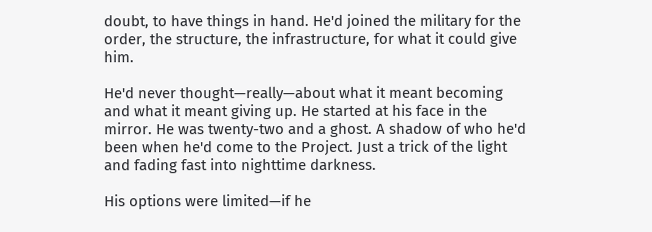doubt, to have things in hand. He'd joined the military for the order, the structure, the infrastructure, for what it could give him.

He'd never thought—really—about what it meant becoming and what it meant giving up. He started at his face in the mirror. He was twenty-two and a ghost. A shadow of who he'd been when he'd come to the Project. Just a trick of the light and fading fast into nighttime darkness.

His options were limited—if he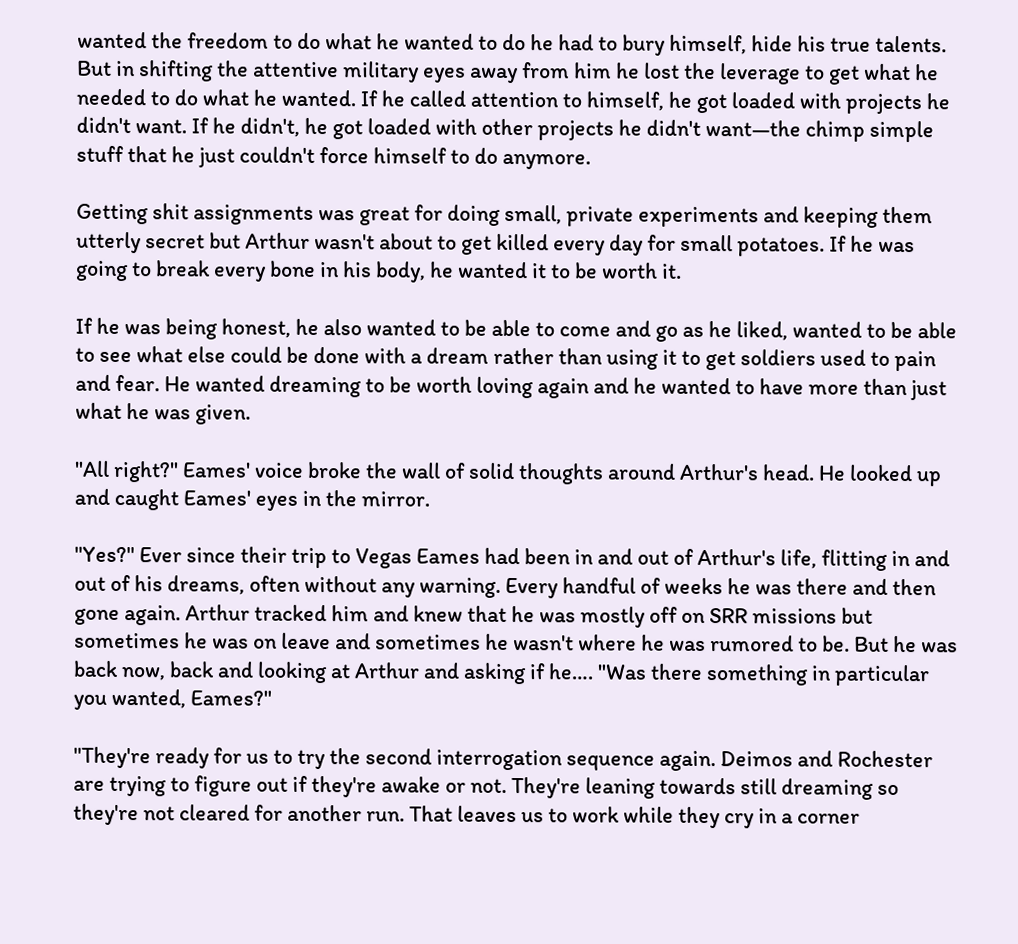wanted the freedom to do what he wanted to do he had to bury himself, hide his true talents. But in shifting the attentive military eyes away from him he lost the leverage to get what he needed to do what he wanted. If he called attention to himself, he got loaded with projects he didn't want. If he didn't, he got loaded with other projects he didn't want—the chimp simple stuff that he just couldn't force himself to do anymore.

Getting shit assignments was great for doing small, private experiments and keeping them utterly secret but Arthur wasn't about to get killed every day for small potatoes. If he was going to break every bone in his body, he wanted it to be worth it.

If he was being honest, he also wanted to be able to come and go as he liked, wanted to be able to see what else could be done with a dream rather than using it to get soldiers used to pain and fear. He wanted dreaming to be worth loving again and he wanted to have more than just what he was given.

"All right?" Eames' voice broke the wall of solid thoughts around Arthur's head. He looked up and caught Eames' eyes in the mirror.

"Yes?" Ever since their trip to Vegas Eames had been in and out of Arthur's life, flitting in and out of his dreams, often without any warning. Every handful of weeks he was there and then gone again. Arthur tracked him and knew that he was mostly off on SRR missions but sometimes he was on leave and sometimes he wasn't where he was rumored to be. But he was back now, back and looking at Arthur and asking if he…. "Was there something in particular you wanted, Eames?"

"They're ready for us to try the second interrogation sequence again. Deimos and Rochester are trying to figure out if they're awake or not. They're leaning towards still dreaming so they're not cleared for another run. That leaves us to work while they cry in a corner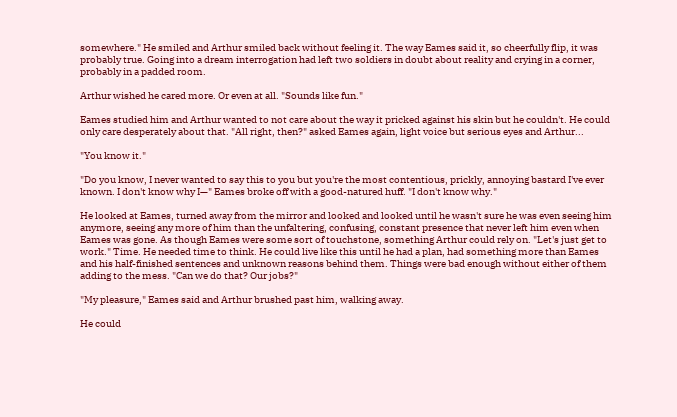somewhere." He smiled and Arthur smiled back without feeling it. The way Eames said it, so cheerfully flip, it was probably true. Going into a dream interrogation had left two soldiers in doubt about reality and crying in a corner, probably in a padded room.

Arthur wished he cared more. Or even at all. "Sounds like fun."

Eames studied him and Arthur wanted to not care about the way it pricked against his skin but he couldn't. He could only care desperately about that. "All right, then?" asked Eames again, light voice but serious eyes and Arthur...

"You know it."

"Do you know, I never wanted to say this to you but you're the most contentious, prickly, annoying bastard I've ever known. I don't know why I—" Eames broke off with a good-natured huff. "I don't know why."

He looked at Eames, turned away from the mirror and looked and looked until he wasn't sure he was even seeing him anymore, seeing any more of him than the unfaltering, confusing, constant presence that never left him even when Eames was gone. As though Eames were some sort of touchstone, something Arthur could rely on. "Let's just get to work." Time. He needed time to think. He could live like this until he had a plan, had something more than Eames and his half-finished sentences and unknown reasons behind them. Things were bad enough without either of them adding to the mess. "Can we do that? Our jobs?"

"My pleasure," Eames said and Arthur brushed past him, walking away.

He could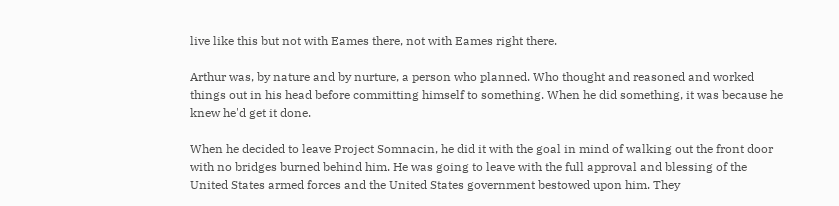live like this but not with Eames there, not with Eames right there.

Arthur was, by nature and by nurture, a person who planned. Who thought and reasoned and worked things out in his head before committing himself to something. When he did something, it was because he knew he'd get it done.

When he decided to leave Project Somnacin, he did it with the goal in mind of walking out the front door with no bridges burned behind him. He was going to leave with the full approval and blessing of the United States armed forces and the United States government bestowed upon him. They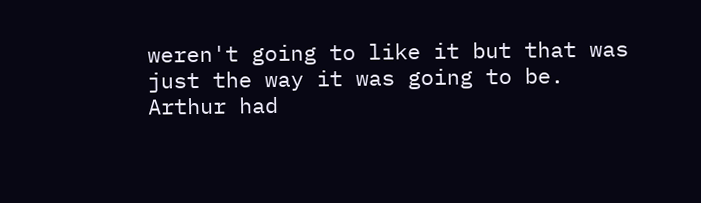weren't going to like it but that was just the way it was going to be. Arthur had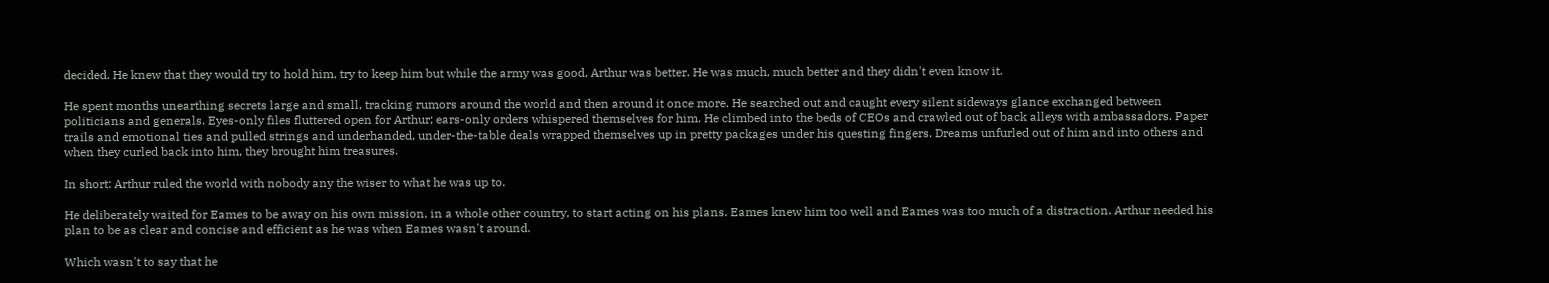decided. He knew that they would try to hold him, try to keep him but while the army was good, Arthur was better. He was much, much better and they didn't even know it.

He spent months unearthing secrets large and small, tracking rumors around the world and then around it once more. He searched out and caught every silent sideways glance exchanged between politicians and generals. Eyes-only files fluttered open for Arthur; ears-only orders whispered themselves for him. He climbed into the beds of CEOs and crawled out of back alleys with ambassadors. Paper trails and emotional ties and pulled strings and underhanded, under-the-table deals wrapped themselves up in pretty packages under his questing fingers. Dreams unfurled out of him and into others and when they curled back into him, they brought him treasures.

In short: Arthur ruled the world with nobody any the wiser to what he was up to.

He deliberately waited for Eames to be away on his own mission, in a whole other country, to start acting on his plans. Eames knew him too well and Eames was too much of a distraction. Arthur needed his plan to be as clear and concise and efficient as he was when Eames wasn't around.

Which wasn't to say that he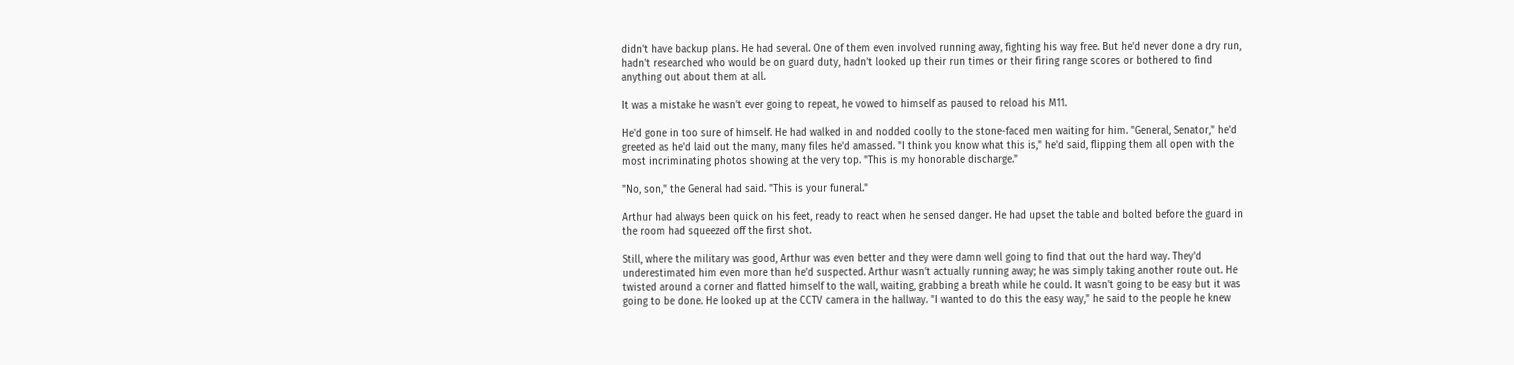didn't have backup plans. He had several. One of them even involved running away, fighting his way free. But he'd never done a dry run, hadn't researched who would be on guard duty, hadn't looked up their run times or their firing range scores or bothered to find anything out about them at all.

It was a mistake he wasn't ever going to repeat, he vowed to himself as paused to reload his M11.

He'd gone in too sure of himself. He had walked in and nodded coolly to the stone-faced men waiting for him. "General, Senator," he'd greeted as he'd laid out the many, many files he'd amassed. "I think you know what this is," he'd said, flipping them all open with the most incriminating photos showing at the very top. "This is my honorable discharge."

"No, son," the General had said. "This is your funeral."

Arthur had always been quick on his feet, ready to react when he sensed danger. He had upset the table and bolted before the guard in the room had squeezed off the first shot.

Still, where the military was good, Arthur was even better and they were damn well going to find that out the hard way. They'd underestimated him even more than he'd suspected. Arthur wasn't actually running away; he was simply taking another route out. He twisted around a corner and flatted himself to the wall, waiting, grabbing a breath while he could. It wasn't going to be easy but it was going to be done. He looked up at the CCTV camera in the hallway. "I wanted to do this the easy way," he said to the people he knew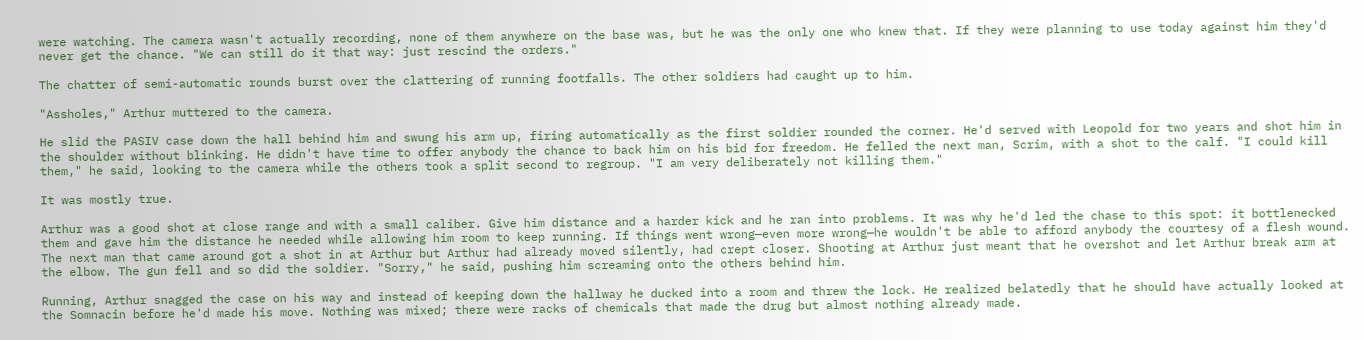were watching. The camera wasn't actually recording, none of them anywhere on the base was, but he was the only one who knew that. If they were planning to use today against him they'd never get the chance. "We can still do it that way: just rescind the orders."

The chatter of semi-automatic rounds burst over the clattering of running footfalls. The other soldiers had caught up to him.

"Assholes," Arthur muttered to the camera.

He slid the PASIV case down the hall behind him and swung his arm up, firing automatically as the first soldier rounded the corner. He'd served with Leopold for two years and shot him in the shoulder without blinking. He didn't have time to offer anybody the chance to back him on his bid for freedom. He felled the next man, Scrim, with a shot to the calf. "I could kill them," he said, looking to the camera while the others took a split second to regroup. "I am very deliberately not killing them."

It was mostly true.

Arthur was a good shot at close range and with a small caliber. Give him distance and a harder kick and he ran into problems. It was why he'd led the chase to this spot: it bottlenecked them and gave him the distance he needed while allowing him room to keep running. If things went wrong—even more wrong—he wouldn't be able to afford anybody the courtesy of a flesh wound. The next man that came around got a shot in at Arthur but Arthur had already moved silently, had crept closer. Shooting at Arthur just meant that he overshot and let Arthur break arm at the elbow. The gun fell and so did the soldier. "Sorry," he said, pushing him screaming onto the others behind him.

Running, Arthur snagged the case on his way and instead of keeping down the hallway he ducked into a room and threw the lock. He realized belatedly that he should have actually looked at the Somnacin before he'd made his move. Nothing was mixed; there were racks of chemicals that made the drug but almost nothing already made.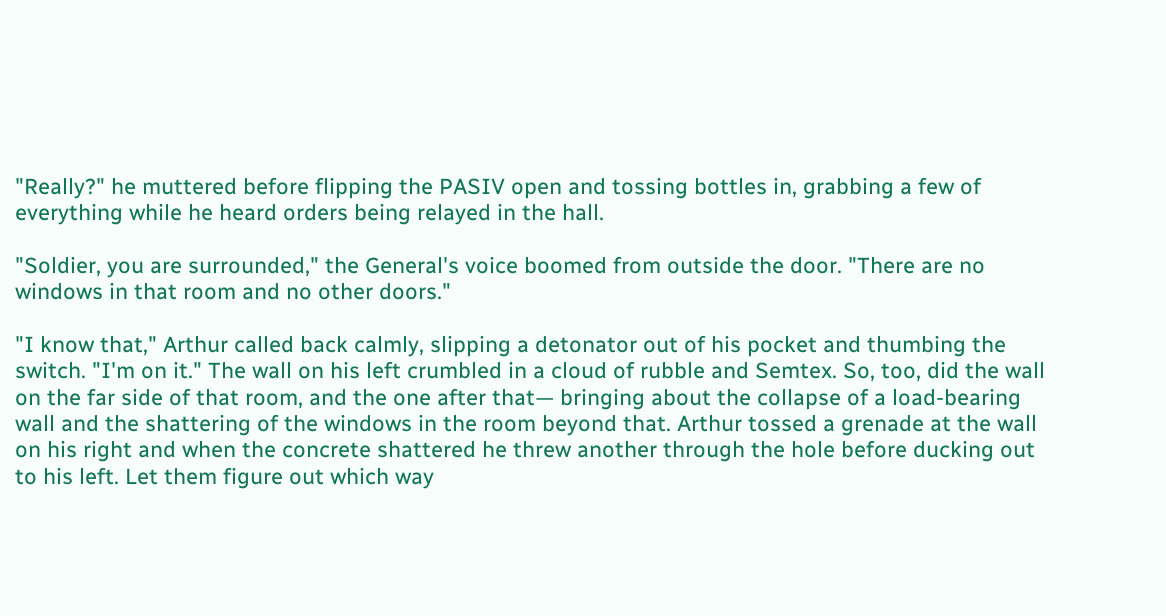"Really?" he muttered before flipping the PASIV open and tossing bottles in, grabbing a few of everything while he heard orders being relayed in the hall.

"Soldier, you are surrounded," the General's voice boomed from outside the door. "There are no windows in that room and no other doors."

"I know that," Arthur called back calmly, slipping a detonator out of his pocket and thumbing the switch. "I'm on it." The wall on his left crumbled in a cloud of rubble and Semtex. So, too, did the wall on the far side of that room, and the one after that— bringing about the collapse of a load-bearing wall and the shattering of the windows in the room beyond that. Arthur tossed a grenade at the wall on his right and when the concrete shattered he threw another through the hole before ducking out to his left. Let them figure out which way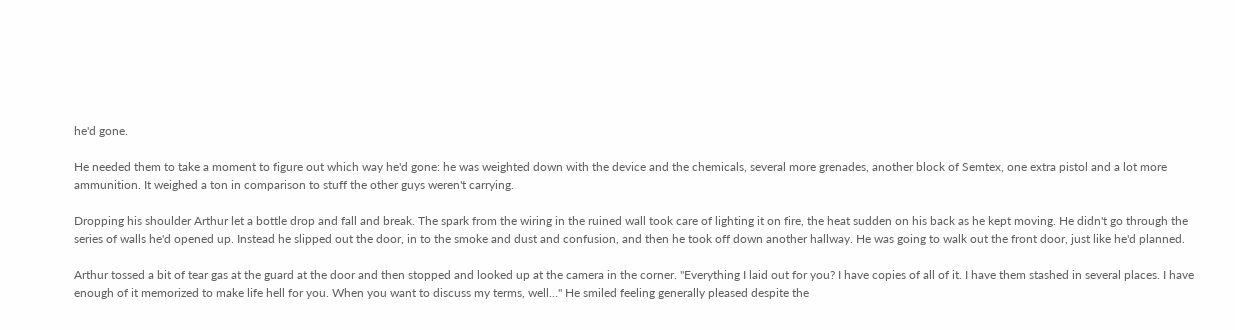he'd gone.

He needed them to take a moment to figure out which way he'd gone: he was weighted down with the device and the chemicals, several more grenades, another block of Semtex, one extra pistol and a lot more ammunition. It weighed a ton in comparison to stuff the other guys weren't carrying.

Dropping his shoulder Arthur let a bottle drop and fall and break. The spark from the wiring in the ruined wall took care of lighting it on fire, the heat sudden on his back as he kept moving. He didn't go through the series of walls he'd opened up. Instead he slipped out the door, in to the smoke and dust and confusion, and then he took off down another hallway. He was going to walk out the front door, just like he'd planned.

Arthur tossed a bit of tear gas at the guard at the door and then stopped and looked up at the camera in the corner. "Everything I laid out for you? I have copies of all of it. I have them stashed in several places. I have enough of it memorized to make life hell for you. When you want to discuss my terms, well…" He smiled feeling generally pleased despite the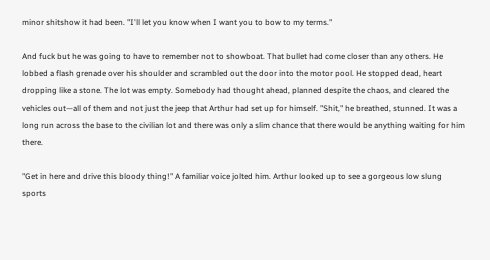minor shitshow it had been. "I'll let you know when I want you to bow to my terms."

And fuck but he was going to have to remember not to showboat. That bullet had come closer than any others. He lobbed a flash grenade over his shoulder and scrambled out the door into the motor pool. He stopped dead, heart dropping like a stone. The lot was empty. Somebody had thought ahead, planned despite the chaos, and cleared the vehicles out—all of them and not just the jeep that Arthur had set up for himself. "Shit," he breathed, stunned. It was a long run across the base to the civilian lot and there was only a slim chance that there would be anything waiting for him there.

"Get in here and drive this bloody thing!" A familiar voice jolted him. Arthur looked up to see a gorgeous low slung sports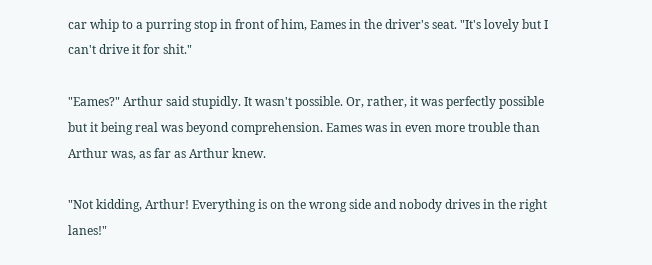car whip to a purring stop in front of him, Eames in the driver's seat. "It's lovely but I can't drive it for shit."

"Eames?" Arthur said stupidly. It wasn't possible. Or, rather, it was perfectly possible but it being real was beyond comprehension. Eames was in even more trouble than Arthur was, as far as Arthur knew.

"Not kidding, Arthur! Everything is on the wrong side and nobody drives in the right lanes!"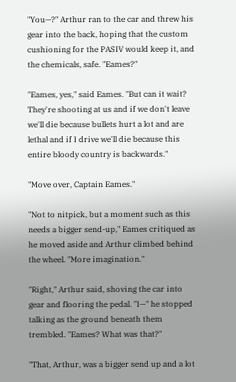"You—?" Arthur ran to the car and threw his gear into the back, hoping that the custom cushioning for the PASIV would keep it, and the chemicals, safe. "Eames?"

"Eames, yes," said Eames. "But can it wait? They're shooting at us and if we don't leave we'll die because bullets hurt a lot and are lethal and if I drive we'll die because this entire bloody country is backwards."

"Move over, Captain Eames."

"Not to nitpick, but a moment such as this needs a bigger send-up," Eames critiqued as he moved aside and Arthur climbed behind the wheel. "More imagination."

"Right," Arthur said, shoving the car into gear and flooring the pedal. "I—" he stopped talking as the ground beneath them trembled. "Eames? What was that?"

"That, Arthur, was a bigger send up and a lot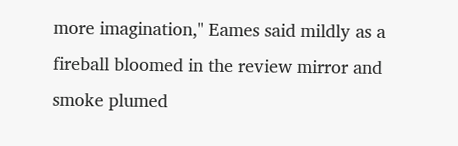more imagination," Eames said mildly as a fireball bloomed in the review mirror and smoke plumed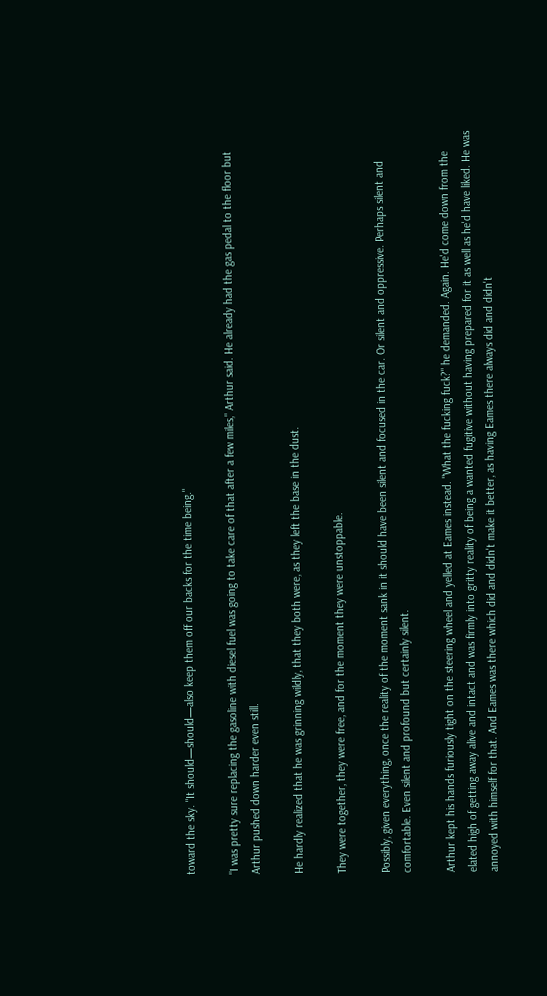toward the sky. "It should—should—also keep them off our backs for the time being."

"I was pretty sure replacing the gasoline with diesel fuel was going to take care of that after a few miles," Arthur said. He already had the gas pedal to the floor but Arthur pushed down harder even still.

He hardly realized that he was grinning wildly, that they both were, as they left the base in the dust.

They were together, they were free, and for the moment they were unstoppable.

Possibly, given everything, once the reality of the moment sank in it should have been silent and focused in the car. Or silent and oppressive. Perhaps silent and comfortable. Even silent and profound but certainly silent.

Arthur kept his hands furiously tight on the steering wheel and yelled at Eames instead. "What the fucking fuck?" he demanded. Again. He'd come down from the elated high of getting away alive and intact and was firmly into gritty reality of being a wanted fugitive without having prepared for it as well as he'd have liked. He was annoyed with himself for that. And Eames was there which did and didn't make it better, as having Eames there always did and didn't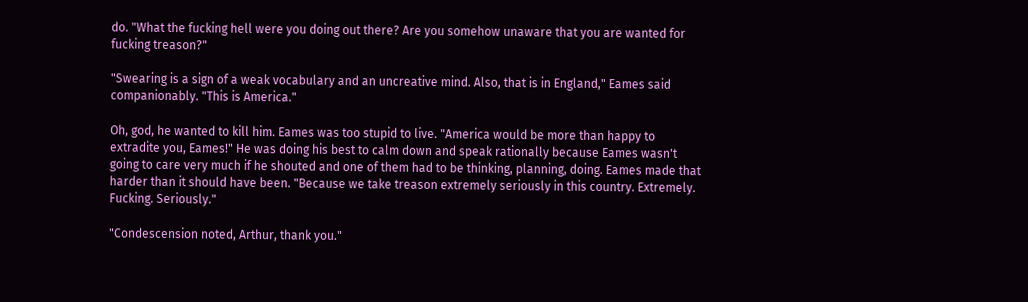do. "What the fucking hell were you doing out there? Are you somehow unaware that you are wanted for fucking treason?"

"Swearing is a sign of a weak vocabulary and an uncreative mind. Also, that is in England," Eames said companionably. "This is America."

Oh, god, he wanted to kill him. Eames was too stupid to live. "America would be more than happy to extradite you, Eames!" He was doing his best to calm down and speak rationally because Eames wasn't going to care very much if he shouted and one of them had to be thinking, planning, doing. Eames made that harder than it should have been. "Because we take treason extremely seriously in this country. Extremely. Fucking. Seriously."

"Condescension noted, Arthur, thank you."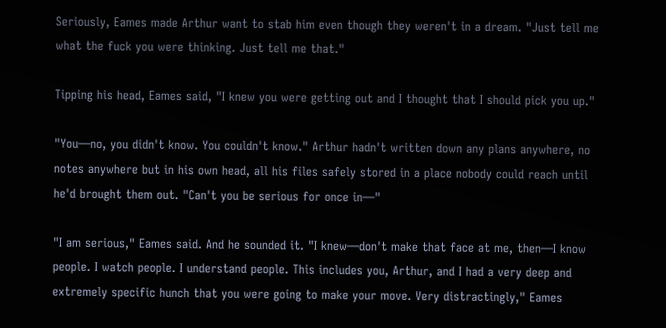Seriously, Eames made Arthur want to stab him even though they weren't in a dream. "Just tell me what the fuck you were thinking. Just tell me that."

Tipping his head, Eames said, "I knew you were getting out and I thought that I should pick you up."

"You—no, you didn't know. You couldn't know." Arthur hadn't written down any plans anywhere, no notes anywhere but in his own head, all his files safely stored in a place nobody could reach until he'd brought them out. "Can't you be serious for once in—"

"I am serious," Eames said. And he sounded it. "I knew—don't make that face at me, then—I know people. I watch people. I understand people. This includes you, Arthur, and I had a very deep and extremely specific hunch that you were going to make your move. Very distractingly," Eames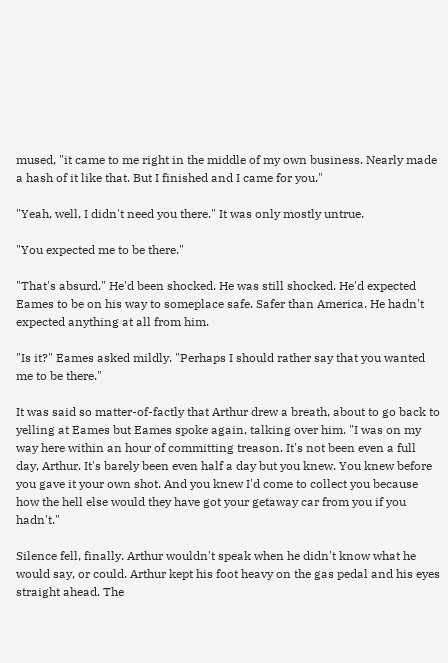mused, "it came to me right in the middle of my own business. Nearly made a hash of it like that. But I finished and I came for you."

"Yeah, well, I didn't need you there." It was only mostly untrue.

"You expected me to be there."

"That's absurd." He'd been shocked. He was still shocked. He'd expected Eames to be on his way to someplace safe. Safer than America. He hadn't expected anything at all from him.

"Is it?" Eames asked mildly. "Perhaps I should rather say that you wanted me to be there."

It was said so matter-of-factly that Arthur drew a breath, about to go back to yelling at Eames but Eames spoke again, talking over him. "I was on my way here within an hour of committing treason. It's not been even a full day, Arthur. It's barely been even half a day but you knew. You knew before you gave it your own shot. And you knew I'd come to collect you because how the hell else would they have got your getaway car from you if you hadn't."

Silence fell, finally. Arthur wouldn't speak when he didn't know what he would say, or could. Arthur kept his foot heavy on the gas pedal and his eyes straight ahead. The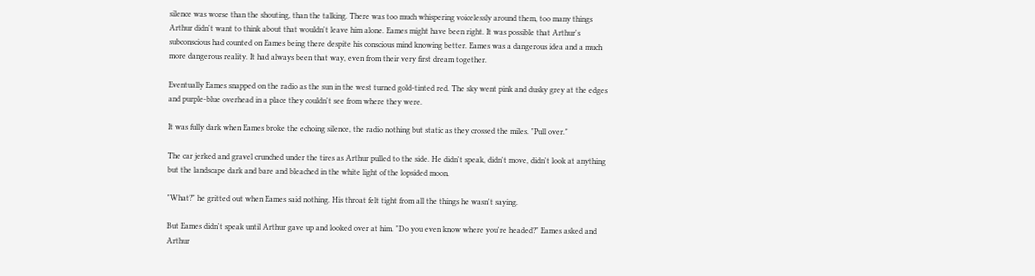silence was worse than the shouting, than the talking. There was too much whispering voicelessly around them, too many things Arthur didn't want to think about that wouldn't leave him alone. Eames might have been right. It was possible that Arthur's subconscious had counted on Eames being there despite his conscious mind knowing better. Eames was a dangerous idea and a much more dangerous reality. It had always been that way, even from their very first dream together.

Eventually Eames snapped on the radio as the sun in the west turned gold-tinted red. The sky went pink and dusky grey at the edges and purple-blue overhead in a place they couldn't see from where they were.

It was fully dark when Eames broke the echoing silence, the radio nothing but static as they crossed the miles. "Pull over."

The car jerked and gravel crunched under the tires as Arthur pulled to the side. He didn't speak, didn't move, didn't look at anything but the landscape dark and bare and bleached in the white light of the lopsided moon.

"What?" he gritted out when Eames said nothing. His throat felt tight from all the things he wasn't saying.

But Eames didn't speak until Arthur gave up and looked over at him. "Do you even know where you're headed?" Eames asked and Arthur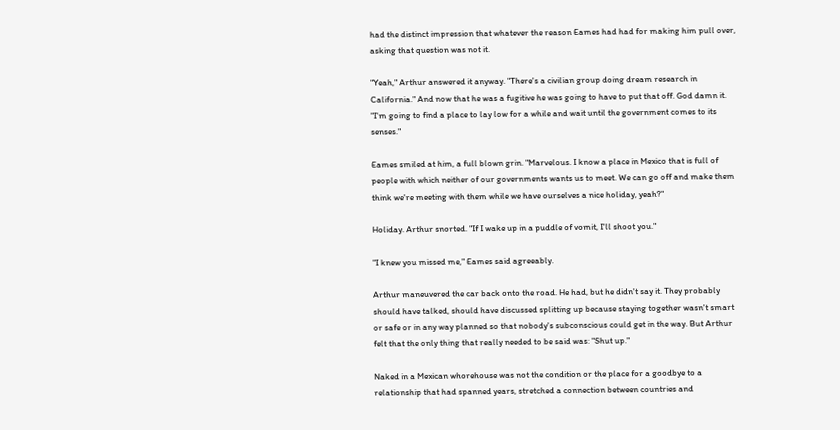had the distinct impression that whatever the reason Eames had had for making him pull over, asking that question was not it.

"Yeah," Arthur answered it anyway. "There's a civilian group doing dream research in California." And now that he was a fugitive he was going to have to put that off. God damn it. "I'm going to find a place to lay low for a while and wait until the government comes to its senses."

Eames smiled at him, a full blown grin. "Marvelous. I know a place in Mexico that is full of people with which neither of our governments wants us to meet. We can go off and make them think we're meeting with them while we have ourselves a nice holiday, yeah?"

Holiday. Arthur snorted. "If I wake up in a puddle of vomit, I'll shoot you."

"I knew you missed me," Eames said agreeably.

Arthur maneuvered the car back onto the road. He had, but he didn't say it. They probably should have talked, should have discussed splitting up because staying together wasn't smart or safe or in any way planned so that nobody's subconscious could get in the way. But Arthur felt that the only thing that really needed to be said was: "Shut up."

Naked in a Mexican whorehouse was not the condition or the place for a goodbye to a relationship that had spanned years, stretched a connection between countries and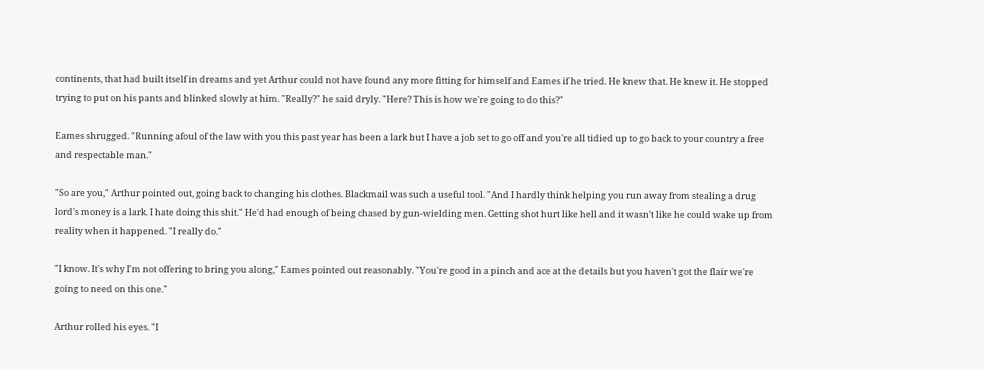continents, that had built itself in dreams and yet Arthur could not have found any more fitting for himself and Eames if he tried. He knew that. He knew it. He stopped trying to put on his pants and blinked slowly at him. "Really?" he said dryly. "Here? This is how we're going to do this?"

Eames shrugged. "Running afoul of the law with you this past year has been a lark but I have a job set to go off and you're all tidied up to go back to your country a free and respectable man."

"So are you," Arthur pointed out, going back to changing his clothes. Blackmail was such a useful tool. "And I hardly think helping you run away from stealing a drug lord's money is a lark. I hate doing this shit." He'd had enough of being chased by gun-wielding men. Getting shot hurt like hell and it wasn't like he could wake up from reality when it happened. "I really do."

"I know. It's why I'm not offering to bring you along," Eames pointed out reasonably. "You're good in a pinch and ace at the details but you haven't got the flair we're going to need on this one."

Arthur rolled his eyes. "I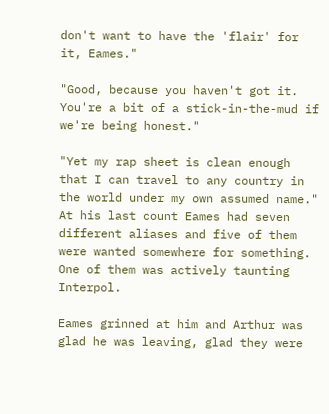don't want to have the 'flair' for it, Eames."

"Good, because you haven't got it. You're a bit of a stick-in-the-mud if we're being honest."

"Yet my rap sheet is clean enough that I can travel to any country in the world under my own assumed name." At his last count Eames had seven different aliases and five of them were wanted somewhere for something. One of them was actively taunting Interpol.

Eames grinned at him and Arthur was glad he was leaving, glad they were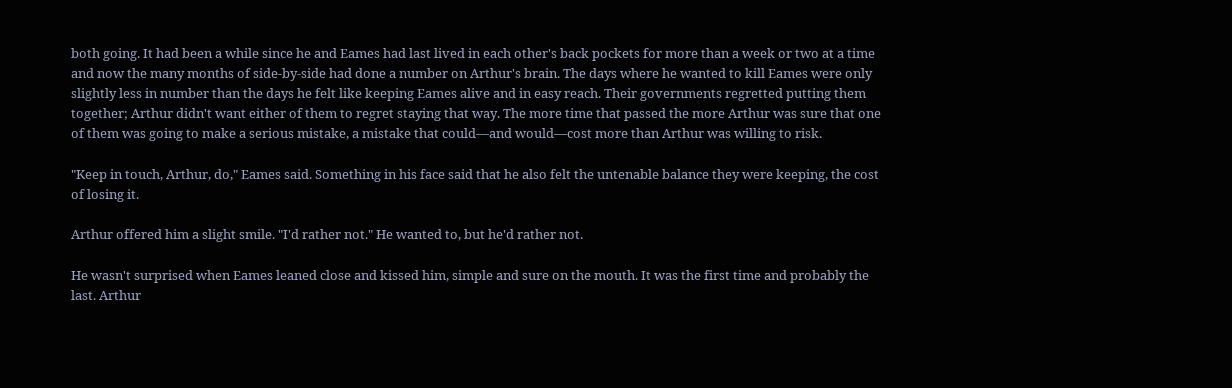both going. It had been a while since he and Eames had last lived in each other's back pockets for more than a week or two at a time and now the many months of side-by-side had done a number on Arthur's brain. The days where he wanted to kill Eames were only slightly less in number than the days he felt like keeping Eames alive and in easy reach. Their governments regretted putting them together; Arthur didn't want either of them to regret staying that way. The more time that passed the more Arthur was sure that one of them was going to make a serious mistake, a mistake that could—and would—cost more than Arthur was willing to risk.

"Keep in touch, Arthur, do," Eames said. Something in his face said that he also felt the untenable balance they were keeping, the cost of losing it.

Arthur offered him a slight smile. "I'd rather not." He wanted to, but he'd rather not.

He wasn't surprised when Eames leaned close and kissed him, simple and sure on the mouth. It was the first time and probably the last. Arthur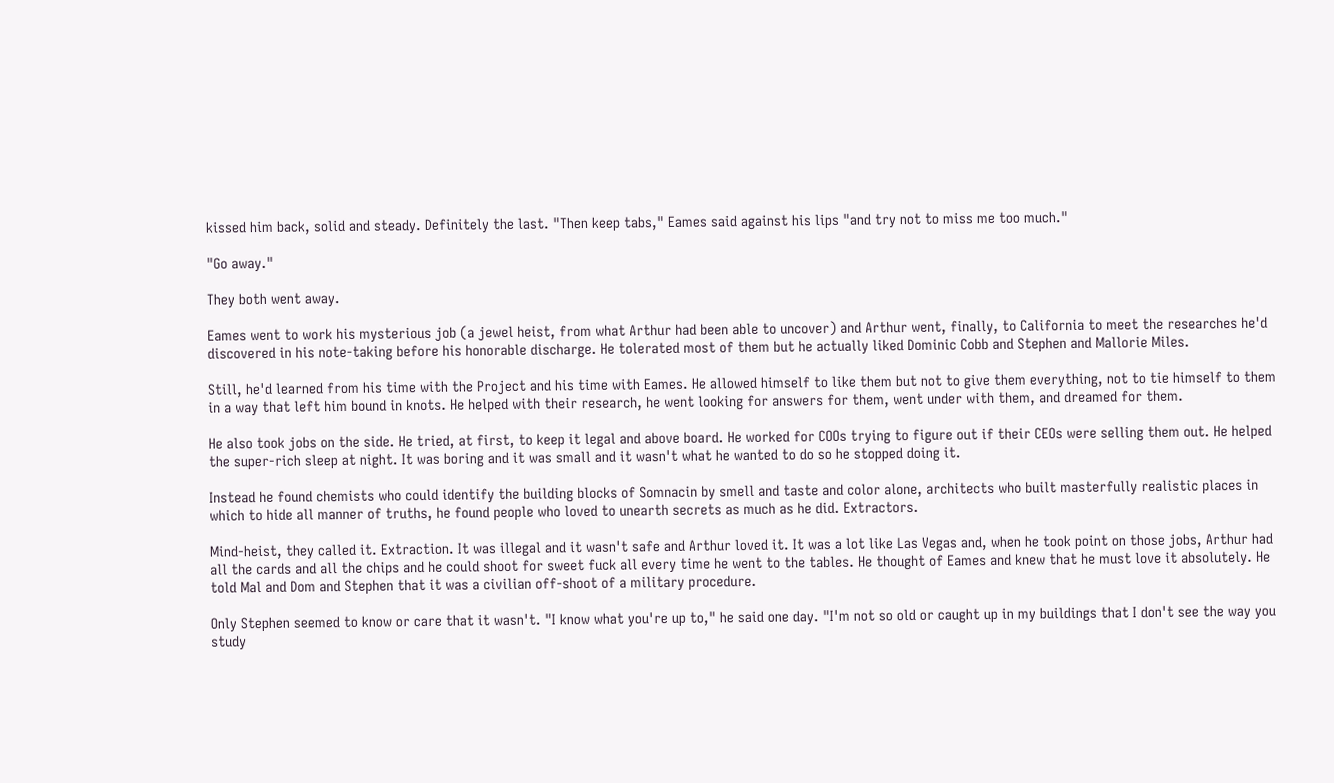kissed him back, solid and steady. Definitely the last. "Then keep tabs," Eames said against his lips "and try not to miss me too much."

"Go away."

They both went away.

Eames went to work his mysterious job (a jewel heist, from what Arthur had been able to uncover) and Arthur went, finally, to California to meet the researches he'd discovered in his note-taking before his honorable discharge. He tolerated most of them but he actually liked Dominic Cobb and Stephen and Mallorie Miles.

Still, he'd learned from his time with the Project and his time with Eames. He allowed himself to like them but not to give them everything, not to tie himself to them in a way that left him bound in knots. He helped with their research, he went looking for answers for them, went under with them, and dreamed for them.

He also took jobs on the side. He tried, at first, to keep it legal and above board. He worked for COOs trying to figure out if their CEOs were selling them out. He helped the super-rich sleep at night. It was boring and it was small and it wasn't what he wanted to do so he stopped doing it.

Instead he found chemists who could identify the building blocks of Somnacin by smell and taste and color alone, architects who built masterfully realistic places in which to hide all manner of truths, he found people who loved to unearth secrets as much as he did. Extractors.

Mind-heist, they called it. Extraction. It was illegal and it wasn't safe and Arthur loved it. It was a lot like Las Vegas and, when he took point on those jobs, Arthur had all the cards and all the chips and he could shoot for sweet fuck all every time he went to the tables. He thought of Eames and knew that he must love it absolutely. He told Mal and Dom and Stephen that it was a civilian off-shoot of a military procedure.

Only Stephen seemed to know or care that it wasn't. "I know what you're up to," he said one day. "I'm not so old or caught up in my buildings that I don't see the way you study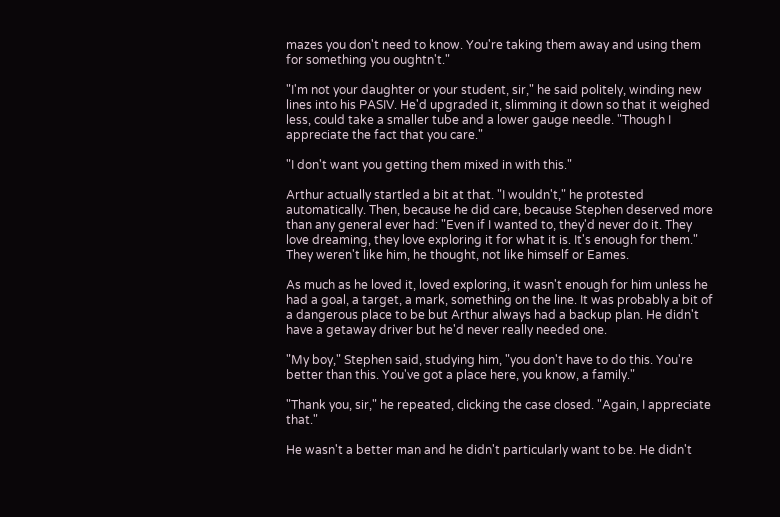mazes you don't need to know. You're taking them away and using them for something you oughtn't."

"I'm not your daughter or your student, sir," he said politely, winding new lines into his PASIV. He'd upgraded it, slimming it down so that it weighed less, could take a smaller tube and a lower gauge needle. "Though I appreciate the fact that you care."

"I don't want you getting them mixed in with this."

Arthur actually startled a bit at that. "I wouldn't," he protested automatically. Then, because he did care, because Stephen deserved more than any general ever had: "Even if I wanted to, they'd never do it. They love dreaming, they love exploring it for what it is. It's enough for them." They weren't like him, he thought, not like himself or Eames.

As much as he loved it, loved exploring, it wasn't enough for him unless he had a goal, a target, a mark, something on the line. It was probably a bit of a dangerous place to be but Arthur always had a backup plan. He didn't have a getaway driver but he'd never really needed one.

"My boy," Stephen said, studying him, "you don't have to do this. You're better than this. You've got a place here, you know, a family."

"Thank you, sir," he repeated, clicking the case closed. "Again, I appreciate that."

He wasn't a better man and he didn't particularly want to be. He didn't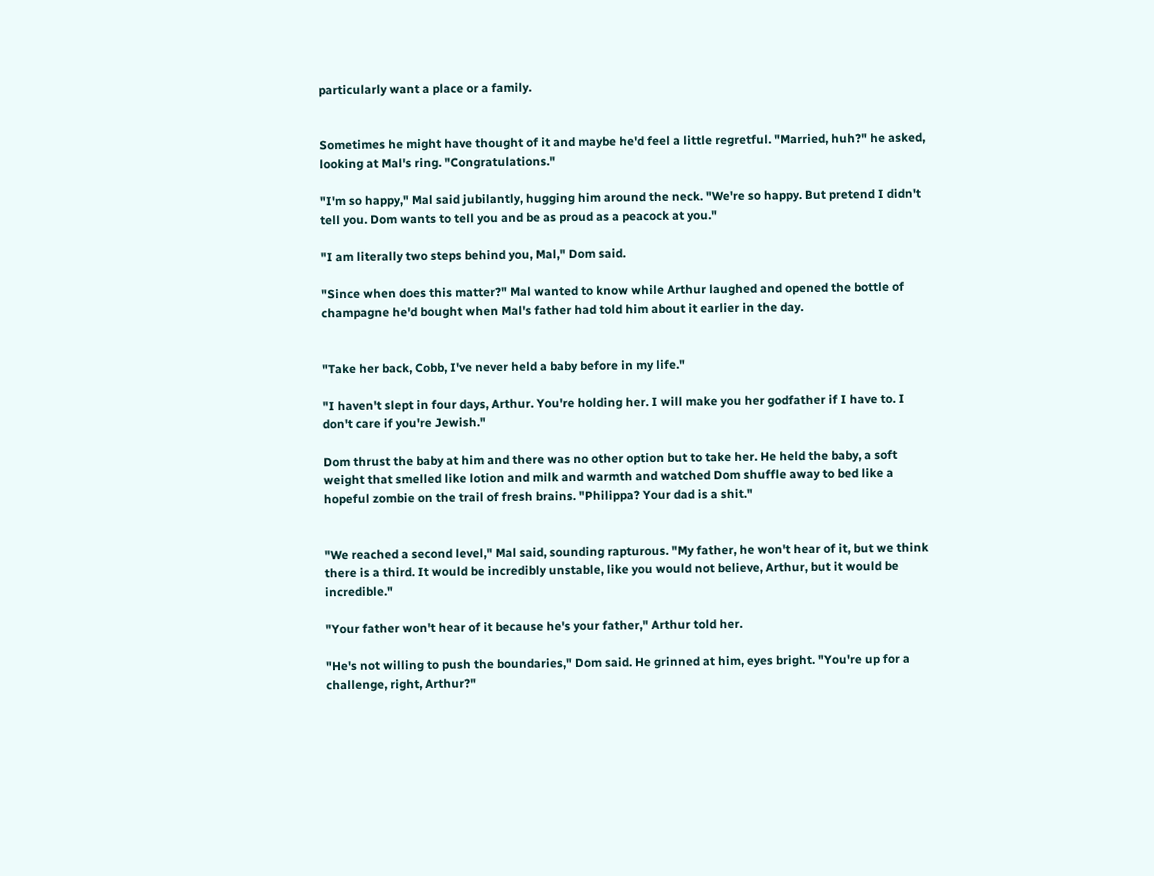particularly want a place or a family.


Sometimes he might have thought of it and maybe he'd feel a little regretful. "Married, huh?" he asked, looking at Mal's ring. "Congratulations."

"I'm so happy," Mal said jubilantly, hugging him around the neck. "We're so happy. But pretend I didn't tell you. Dom wants to tell you and be as proud as a peacock at you."

"I am literally two steps behind you, Mal," Dom said.

"Since when does this matter?" Mal wanted to know while Arthur laughed and opened the bottle of champagne he'd bought when Mal's father had told him about it earlier in the day.


"Take her back, Cobb, I've never held a baby before in my life."

"I haven't slept in four days, Arthur. You're holding her. I will make you her godfather if I have to. I don't care if you're Jewish."

Dom thrust the baby at him and there was no other option but to take her. He held the baby, a soft weight that smelled like lotion and milk and warmth and watched Dom shuffle away to bed like a hopeful zombie on the trail of fresh brains. "Philippa? Your dad is a shit."


"We reached a second level," Mal said, sounding rapturous. "My father, he won't hear of it, but we think there is a third. It would be incredibly unstable, like you would not believe, Arthur, but it would be incredible."

"Your father won't hear of it because he's your father," Arthur told her.

"He's not willing to push the boundaries," Dom said. He grinned at him, eyes bright. "You're up for a challenge, right, Arthur?"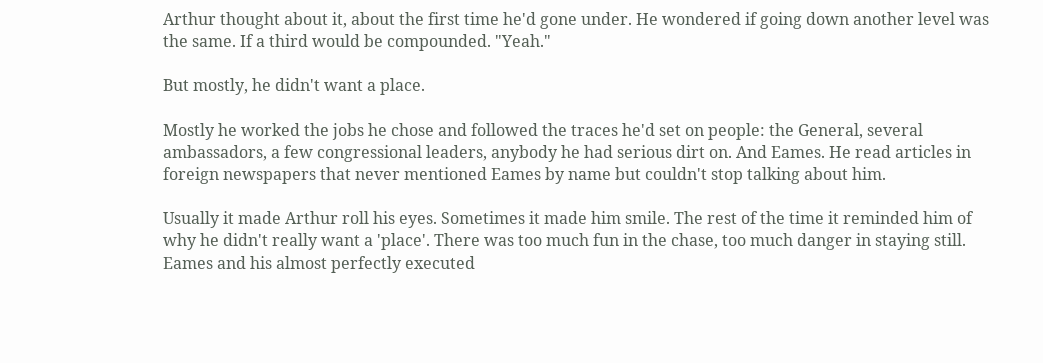Arthur thought about it, about the first time he'd gone under. He wondered if going down another level was the same. If a third would be compounded. "Yeah."

But mostly, he didn't want a place.

Mostly he worked the jobs he chose and followed the traces he'd set on people: the General, several ambassadors, a few congressional leaders, anybody he had serious dirt on. And Eames. He read articles in foreign newspapers that never mentioned Eames by name but couldn't stop talking about him.

Usually it made Arthur roll his eyes. Sometimes it made him smile. The rest of the time it reminded him of why he didn't really want a 'place'. There was too much fun in the chase, too much danger in staying still. Eames and his almost perfectly executed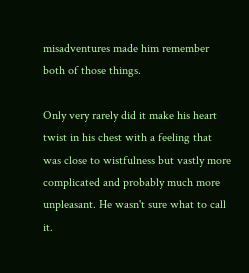misadventures made him remember both of those things.

Only very rarely did it make his heart twist in his chest with a feeling that was close to wistfulness but vastly more complicated and probably much more unpleasant. He wasn't sure what to call it.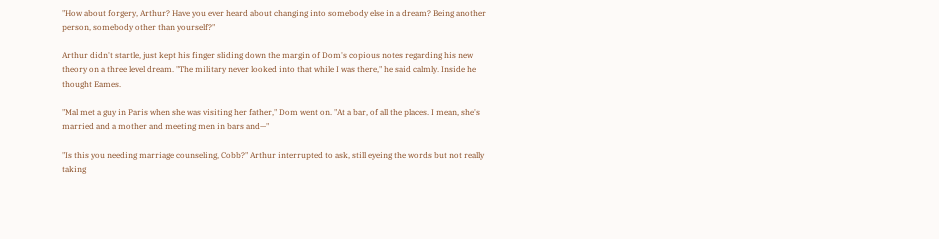"How about forgery, Arthur? Have you ever heard about changing into somebody else in a dream? Being another person, somebody other than yourself?"

Arthur didn't startle, just kept his finger sliding down the margin of Dom's copious notes regarding his new theory on a three level dream. "The military never looked into that while I was there," he said calmly. Inside he thought Eames.

"Mal met a guy in Paris when she was visiting her father," Dom went on. "At a bar, of all the places. I mean, she's married and a mother and meeting men in bars and—"

"Is this you needing marriage counseling, Cobb?" Arthur interrupted to ask, still eyeing the words but not really taking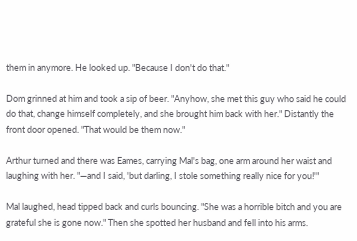them in anymore. He looked up. "Because I don't do that."

Dom grinned at him and took a sip of beer. "Anyhow, she met this guy who said he could do that, change himself completely, and she brought him back with her." Distantly the front door opened. "That would be them now."

Arthur turned and there was Eames, carrying Mal's bag, one arm around her waist and laughing with her. "—and I said, 'but darling, I stole something really nice for you!'"

Mal laughed, head tipped back and curls bouncing. "She was a horrible bitch and you are grateful she is gone now." Then she spotted her husband and fell into his arms.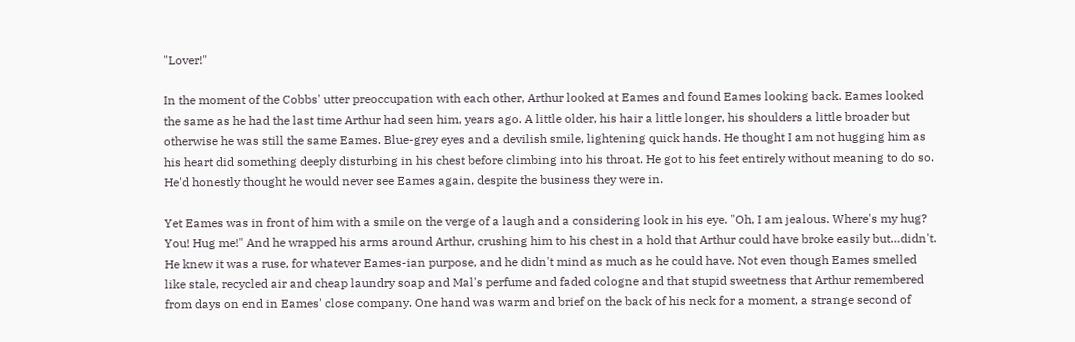"Lover!"

In the moment of the Cobbs' utter preoccupation with each other, Arthur looked at Eames and found Eames looking back. Eames looked the same as he had the last time Arthur had seen him, years ago. A little older, his hair a little longer, his shoulders a little broader but otherwise he was still the same Eames. Blue-grey eyes and a devilish smile, lightening quick hands. He thought I am not hugging him as his heart did something deeply disturbing in his chest before climbing into his throat. He got to his feet entirely without meaning to do so. He'd honestly thought he would never see Eames again, despite the business they were in.

Yet Eames was in front of him with a smile on the verge of a laugh and a considering look in his eye. "Oh, I am jealous. Where's my hug? You! Hug me!" And he wrapped his arms around Arthur, crushing him to his chest in a hold that Arthur could have broke easily but…didn't. He knew it was a ruse, for whatever Eames-ian purpose, and he didn't mind as much as he could have. Not even though Eames smelled like stale, recycled air and cheap laundry soap and Mal's perfume and faded cologne and that stupid sweetness that Arthur remembered from days on end in Eames' close company. One hand was warm and brief on the back of his neck for a moment, a strange second of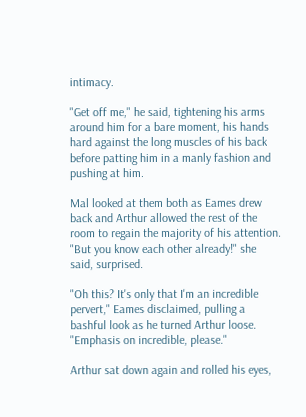intimacy.

"Get off me," he said, tightening his arms around him for a bare moment, his hands hard against the long muscles of his back before patting him in a manly fashion and pushing at him.

Mal looked at them both as Eames drew back and Arthur allowed the rest of the room to regain the majority of his attention. "But you know each other already!" she said, surprised.

"Oh this? It's only that I'm an incredible pervert," Eames disclaimed, pulling a bashful look as he turned Arthur loose. "Emphasis on incredible, please."

Arthur sat down again and rolled his eyes,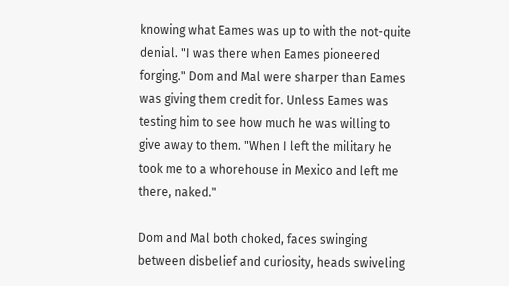knowing what Eames was up to with the not-quite denial. "I was there when Eames pioneered forging." Dom and Mal were sharper than Eames was giving them credit for. Unless Eames was testing him to see how much he was willing to give away to them. "When I left the military he took me to a whorehouse in Mexico and left me there, naked."

Dom and Mal both choked, faces swinging between disbelief and curiosity, heads swiveling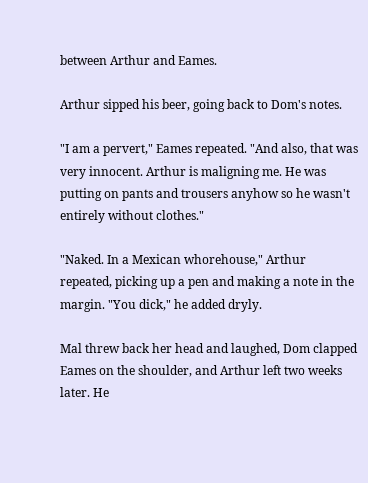between Arthur and Eames.

Arthur sipped his beer, going back to Dom's notes.

"I am a pervert," Eames repeated. "And also, that was very innocent. Arthur is maligning me. He was putting on pants and trousers anyhow so he wasn't entirely without clothes."

"Naked. In a Mexican whorehouse," Arthur repeated, picking up a pen and making a note in the margin. "You dick," he added dryly.

Mal threw back her head and laughed, Dom clapped Eames on the shoulder, and Arthur left two weeks later. He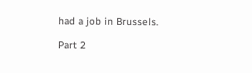had a job in Brussels.

Part 2